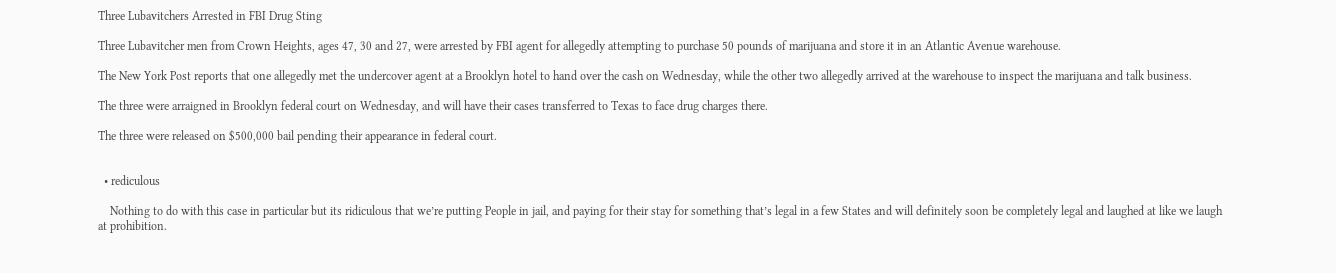Three Lubavitchers Arrested in FBI Drug Sting

Three Lubavitcher men from Crown Heights, ages 47, 30 and 27, were arrested by FBI agent for allegedly attempting to purchase 50 pounds of marijuana and store it in an Atlantic Avenue warehouse.

The New York Post reports that one allegedly met the undercover agent at a Brooklyn hotel to hand over the cash on Wednesday, while the other two allegedly arrived at the warehouse to inspect the marijuana and talk business.

The three were arraigned in Brooklyn federal court on Wednesday, and will have their cases transferred to Texas to face drug charges there.

The three were released on $500,000 bail pending their appearance in federal court.


  • rediculous

    Nothing to do with this case in particular but its ridiculous that we’re putting People in jail, and paying for their stay for something that’s legal in a few States and will definitely soon be completely legal and laughed at like we laugh at prohibition.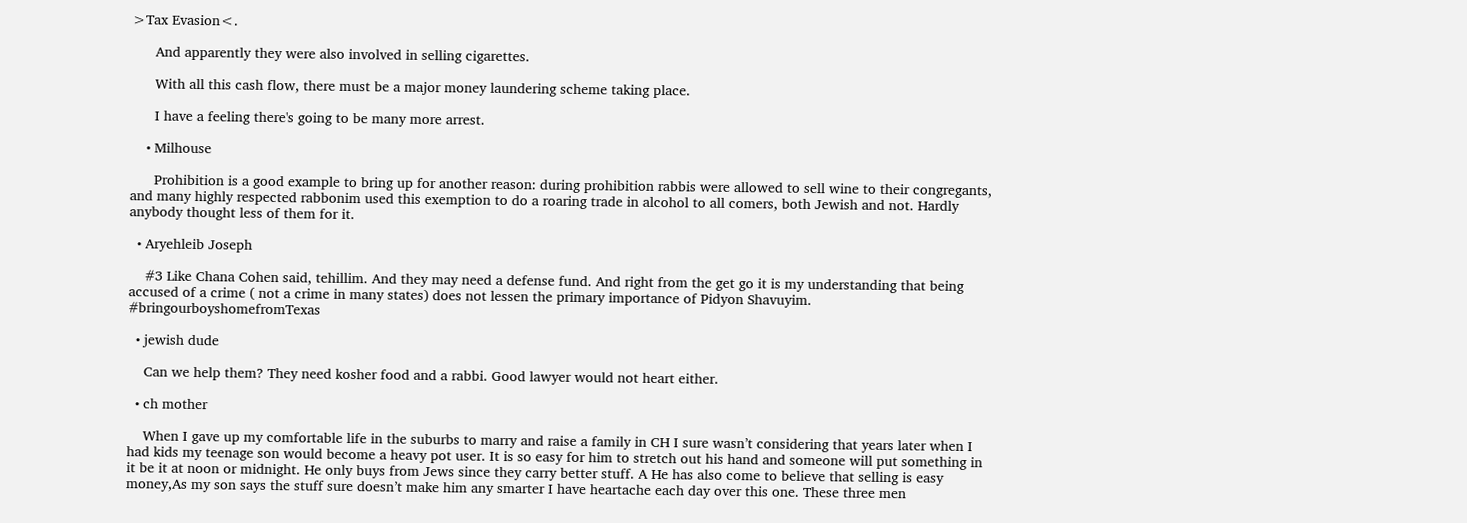>Tax Evasion<.

      And apparently they were also involved in selling cigarettes.

      With all this cash flow, there must be a major money laundering scheme taking place.

      I have a feeling there's going to be many more arrest.

    • Milhouse

      Prohibition is a good example to bring up for another reason: during prohibition rabbis were allowed to sell wine to their congregants, and many highly respected rabbonim used this exemption to do a roaring trade in alcohol to all comers, both Jewish and not. Hardly anybody thought less of them for it.

  • Aryehleib Joseph

    #3 Like Chana Cohen said, tehillim. And they may need a defense fund. And right from the get go it is my understanding that being accused of a crime ( not a crime in many states) does not lessen the primary importance of Pidyon Shavuyim. #bringourboyshomefromTexas

  • jewish dude

    Can we help them? They need kosher food and a rabbi. Good lawyer would not heart either.

  • ch mother

    When I gave up my comfortable life in the suburbs to marry and raise a family in CH I sure wasn’t considering that years later when I had kids my teenage son would become a heavy pot user. It is so easy for him to stretch out his hand and someone will put something in it be it at noon or midnight. He only buys from Jews since they carry better stuff. A He has also come to believe that selling is easy money,As my son says the stuff sure doesn’t make him any smarter I have heartache each day over this one. These three men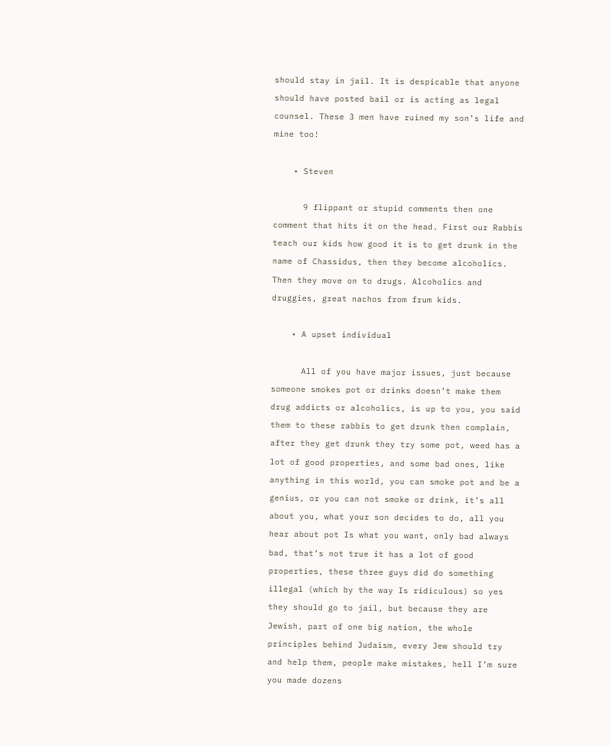should stay in jail. It is despicable that anyone should have posted bail or is acting as legal counsel. These 3 men have ruined my son’s life and mine too!

    • Steven

      9 flippant or stupid comments then one comment that hits it on the head. First our Rabbis teach our kids how good it is to get drunk in the name of Chassidus, then they become alcoholics. Then they move on to drugs. Alcoholics and druggies, great nachos from frum kids.

    • A upset individual

      All of you have major issues, just because someone smokes pot or drinks doesn’t make them drug addicts or alcoholics, is up to you, you said them to these rabbis to get drunk then complain, after they get drunk they try some pot, weed has a lot of good properties, and some bad ones, like anything in this world, you can smoke pot and be a genius, or you can not smoke or drink, it’s all about you, what your son decides to do, all you hear about pot Is what you want, only bad always bad, that’s not true it has a lot of good properties, these three guys did do something illegal (which by the way Is ridiculous) so yes they should go to jail, but because they are Jewish, part of one big nation, the whole principles behind Judaism, every Jew should try and help them, people make mistakes, hell I’m sure you made dozens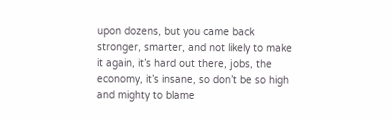upon dozens, but you came back stronger, smarter, and not likely to make it again, it’s hard out there, jobs, the economy, it’s insane, so don’t be so high and mighty to blame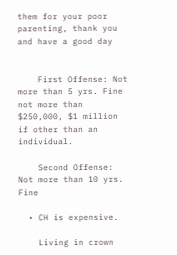them for your poor parenting, thank you and have a good day


    First Offense: Not more than 5 yrs. Fine not more than $250,000, $1 million if other than an individual.

    Second Offense: Not more than 10 yrs. Fine

  • CH is expensive.

    Living in crown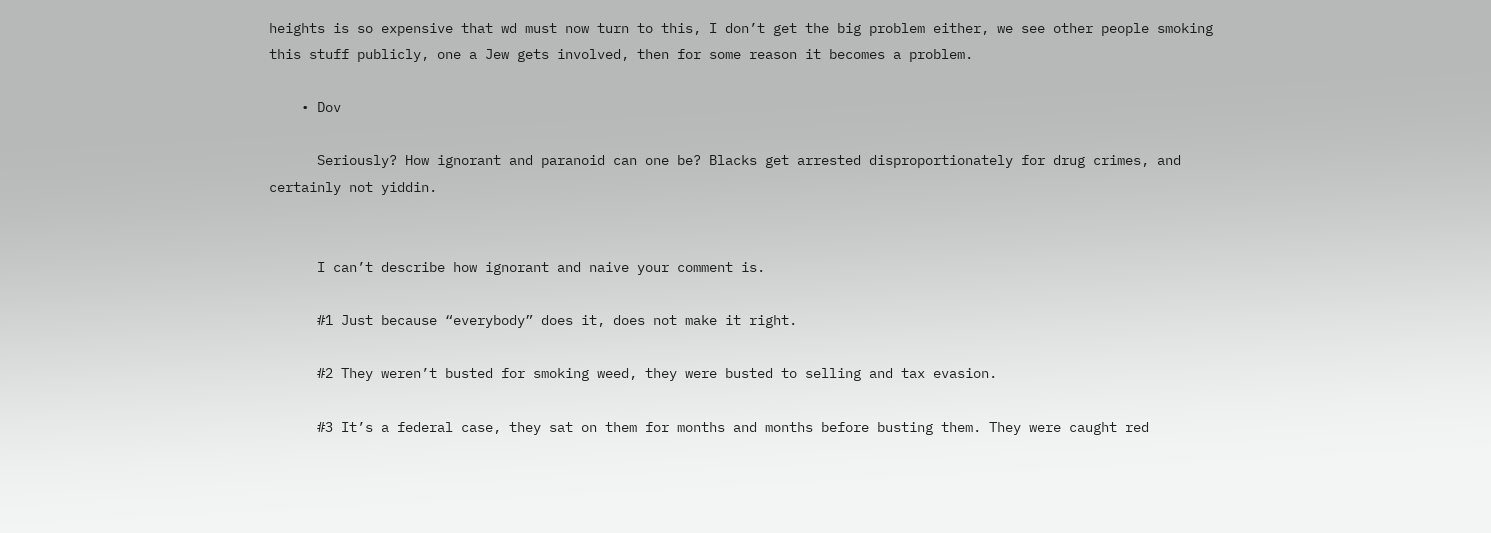heights is so expensive that wd must now turn to this, I don’t get the big problem either, we see other people smoking this stuff publicly, one a Jew gets involved, then for some reason it becomes a problem.

    • Dov

      Seriously? How ignorant and paranoid can one be? Blacks get arrested disproportionately for drug crimes, and certainly not yiddin.


      I can’t describe how ignorant and naive your comment is.

      #1 Just because “everybody” does it, does not make it right.

      #2 They weren’t busted for smoking weed, they were busted to selling and tax evasion.

      #3 It’s a federal case, they sat on them for months and months before busting them. They were caught red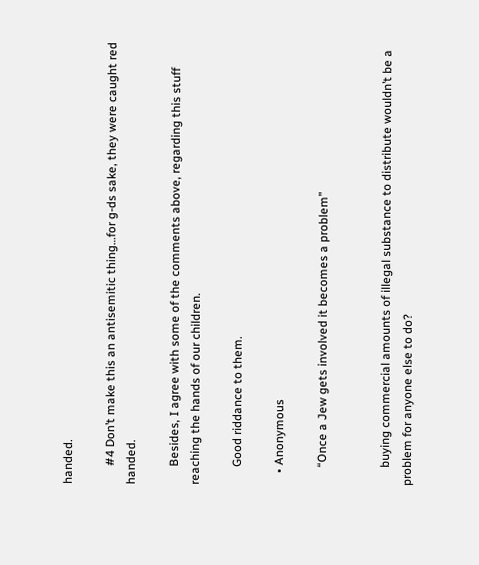handed.

      #4 Don’t make this an antisemitic thing…for g-ds sake, they were caught red handed.

      Besides, I agree with some of the comments above, regarding this stuff reaching the hands of our children.

      Good riddance to them.

    • Anonymous

      “Once a Jew gets involved it becomes a problem”


      buying commercial amounts of illegal substance to distribute wouldn’t be a problem for anyone else to do?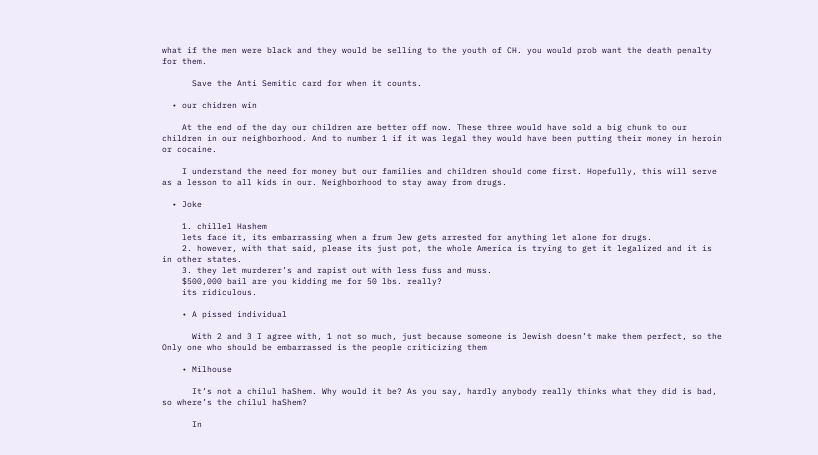what if the men were black and they would be selling to the youth of CH. you would prob want the death penalty for them.

      Save the Anti Semitic card for when it counts.

  • our chidren win

    At the end of the day our children are better off now. These three would have sold a big chunk to our children in our neighborhood. And to number 1 if it was legal they would have been putting their money in heroin or cocaine.

    I understand the need for money but our families and children should come first. Hopefully, this will serve as a lesson to all kids in our. Neighborhood to stay away from drugs.

  • Joke

    1. chillel Hashem
    lets face it, its embarrassing when a frum Jew gets arrested for anything let alone for drugs.
    2. however, with that said, please its just pot, the whole America is trying to get it legalized and it is in other states.
    3. they let murderer’s and rapist out with less fuss and muss.
    $500,000 bail are you kidding me for 50 lbs. really?
    its ridiculous.

    • A pissed individual

      With 2 and 3 I agree with, 1 not so much, just because someone is Jewish doesn’t make them perfect, so the Only one who should be embarrassed is the people criticizing them

    • Milhouse

      It’s not a chilul haShem. Why would it be? As you say, hardly anybody really thinks what they did is bad, so where’s the chilul haShem?

      In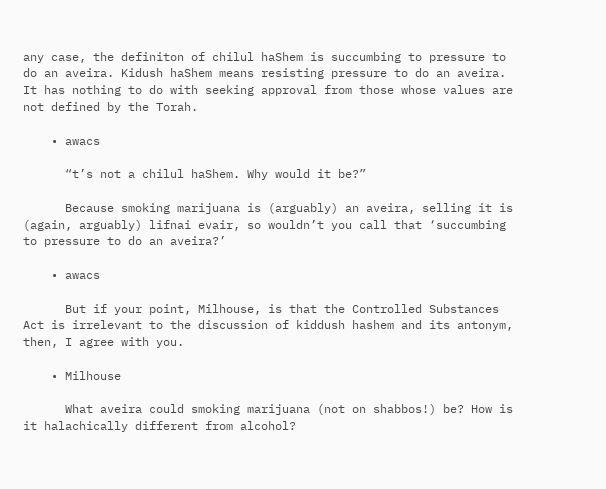any case, the definiton of chilul haShem is succumbing to pressure to do an aveira. Kidush haShem means resisting pressure to do an aveira. It has nothing to do with seeking approval from those whose values are not defined by the Torah.

    • awacs

      “t’s not a chilul haShem. Why would it be?”

      Because smoking marijuana is (arguably) an aveira, selling it is (again, arguably) lifnai evair, so wouldn’t you call that ‘succumbing to pressure to do an aveira?’

    • awacs

      But if your point, Milhouse, is that the Controlled Substances Act is irrelevant to the discussion of kiddush hashem and its antonym, then, I agree with you.

    • Milhouse

      What aveira could smoking marijuana (not on shabbos!) be? How is it halachically different from alcohol?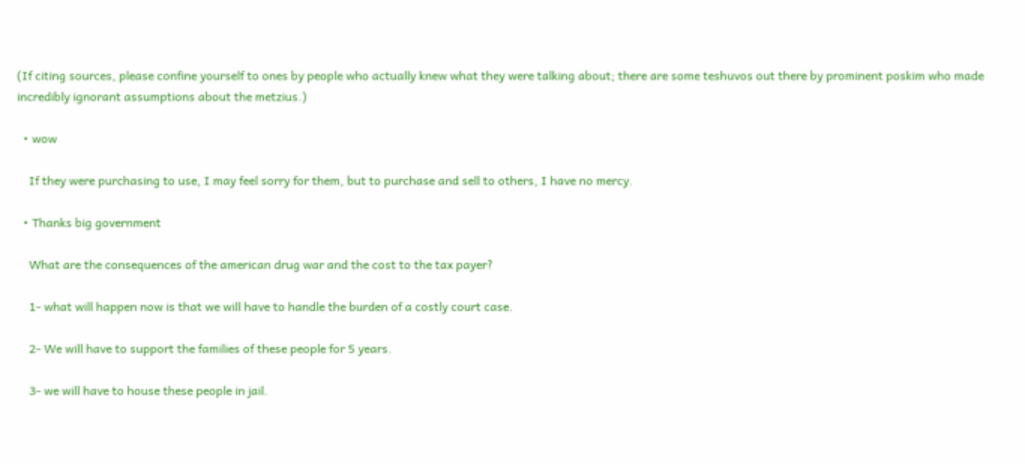(If citing sources, please confine yourself to ones by people who actually knew what they were talking about; there are some teshuvos out there by prominent poskim who made incredibly ignorant assumptions about the metzius.)

  • wow

    If they were purchasing to use, I may feel sorry for them, but to purchase and sell to others, I have no mercy.

  • Thanks big government

    What are the consequences of the american drug war and the cost to the tax payer?

    1- what will happen now is that we will have to handle the burden of a costly court case.

    2- We will have to support the families of these people for 5 years.

    3- we will have to house these people in jail.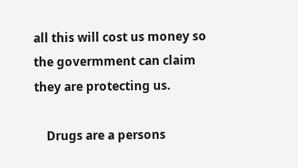all this will cost us money so the govermment can claim they are protecting us.

    Drugs are a persons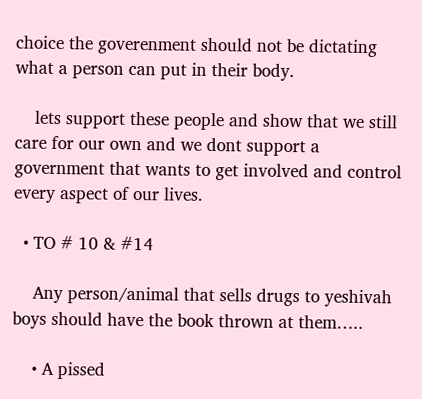choice the goverenment should not be dictating what a person can put in their body.

    lets support these people and show that we still care for our own and we dont support a government that wants to get involved and control every aspect of our lives.

  • TO # 10 & #14

    Any person/animal that sells drugs to yeshivah boys should have the book thrown at them…..

    • A pissed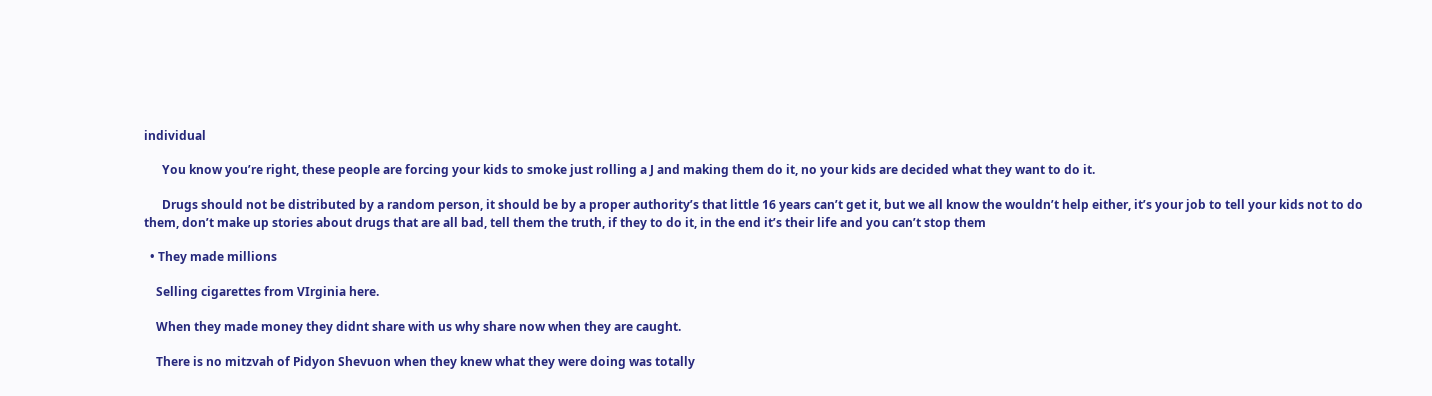individual

      You know you’re right, these people are forcing your kids to smoke just rolling a J and making them do it, no your kids are decided what they want to do it.

      Drugs should not be distributed by a random person, it should be by a proper authority’s that little 16 years can’t get it, but we all know the wouldn’t help either, it’s your job to tell your kids not to do them, don’t make up stories about drugs that are all bad, tell them the truth, if they to do it, in the end it’s their life and you can’t stop them

  • They made millions

    Selling cigarettes from VIrginia here.

    When they made money they didnt share with us why share now when they are caught.

    There is no mitzvah of Pidyon Shevuon when they knew what they were doing was totally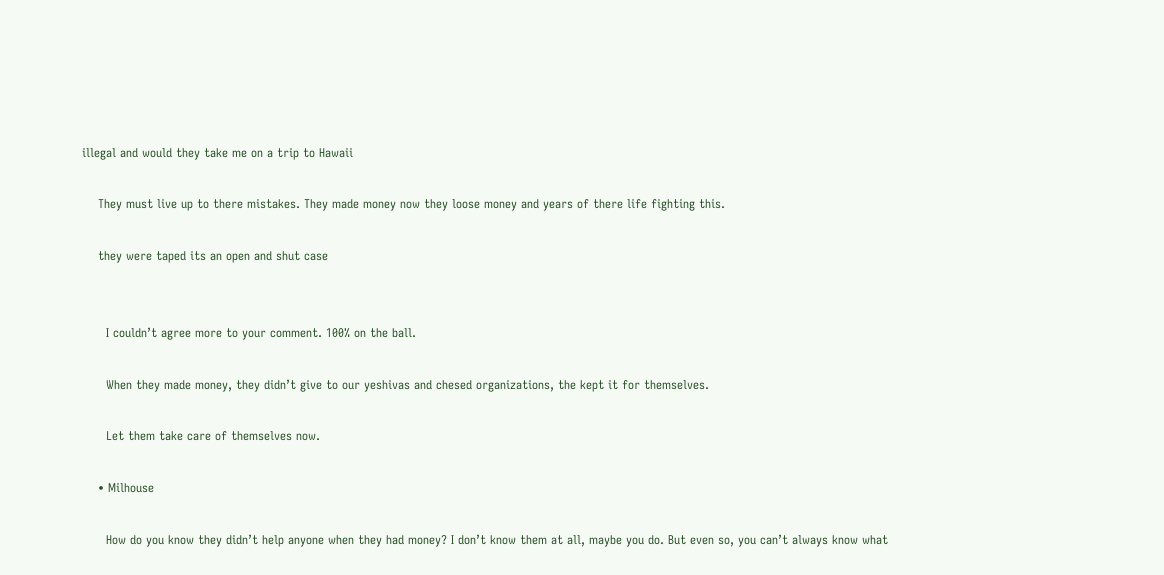illegal and would they take me on a trip to Hawaii

    They must live up to there mistakes. They made money now they loose money and years of there life fighting this.

    they were taped its an open and shut case


      I couldn’t agree more to your comment. 100% on the ball.

      When they made money, they didn’t give to our yeshivas and chesed organizations, the kept it for themselves.

      Let them take care of themselves now.

    • Milhouse

      How do you know they didn’t help anyone when they had money? I don’t know them at all, maybe you do. But even so, you can’t always know what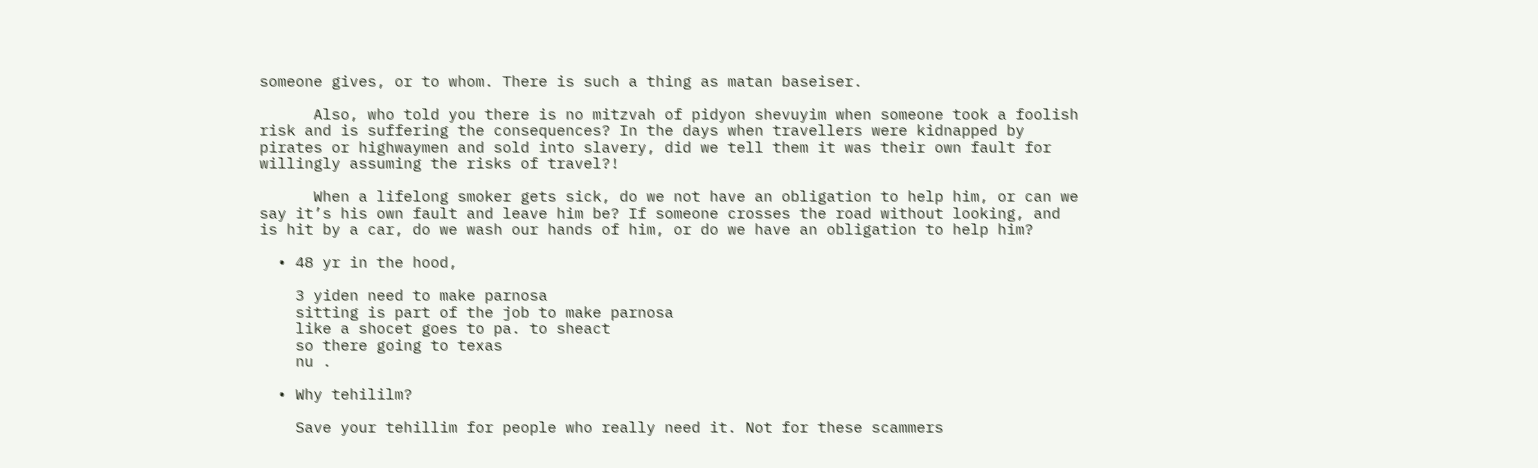someone gives, or to whom. There is such a thing as matan baseiser.

      Also, who told you there is no mitzvah of pidyon shevuyim when someone took a foolish risk and is suffering the consequences? In the days when travellers were kidnapped by pirates or highwaymen and sold into slavery, did we tell them it was their own fault for willingly assuming the risks of travel?!

      When a lifelong smoker gets sick, do we not have an obligation to help him, or can we say it’s his own fault and leave him be? If someone crosses the road without looking, and is hit by a car, do we wash our hands of him, or do we have an obligation to help him?

  • 48 yr in the hood,

    3 yiden need to make parnosa
    sitting is part of the job to make parnosa
    like a shocet goes to pa. to sheact
    so there going to texas
    nu .

  • Why tehililm?

    Save your tehillim for people who really need it. Not for these scammers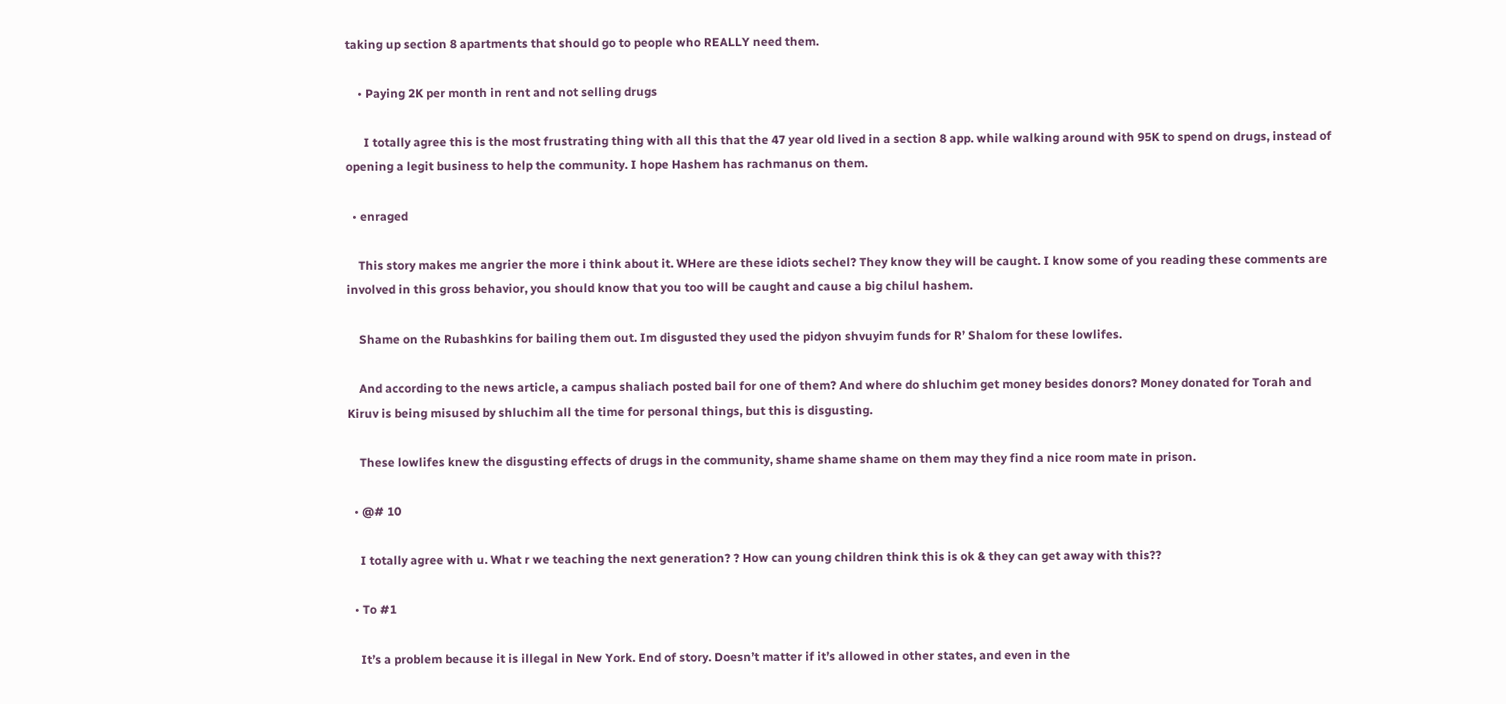taking up section 8 apartments that should go to people who REALLY need them.

    • Paying 2K per month in rent and not selling drugs

      I totally agree this is the most frustrating thing with all this that the 47 year old lived in a section 8 app. while walking around with 95K to spend on drugs, instead of opening a legit business to help the community. I hope Hashem has rachmanus on them.

  • enraged

    This story makes me angrier the more i think about it. WHere are these idiots sechel? They know they will be caught. I know some of you reading these comments are involved in this gross behavior, you should know that you too will be caught and cause a big chilul hashem.

    Shame on the Rubashkins for bailing them out. Im disgusted they used the pidyon shvuyim funds for R’ Shalom for these lowlifes.

    And according to the news article, a campus shaliach posted bail for one of them? And where do shluchim get money besides donors? Money donated for Torah and Kiruv is being misused by shluchim all the time for personal things, but this is disgusting.

    These lowlifes knew the disgusting effects of drugs in the community, shame shame shame on them may they find a nice room mate in prison.

  • @# 10

    I totally agree with u. What r we teaching the next generation? ? How can young children think this is ok & they can get away with this??

  • To #1

    It’s a problem because it is illegal in New York. End of story. Doesn’t matter if it’s allowed in other states, and even in the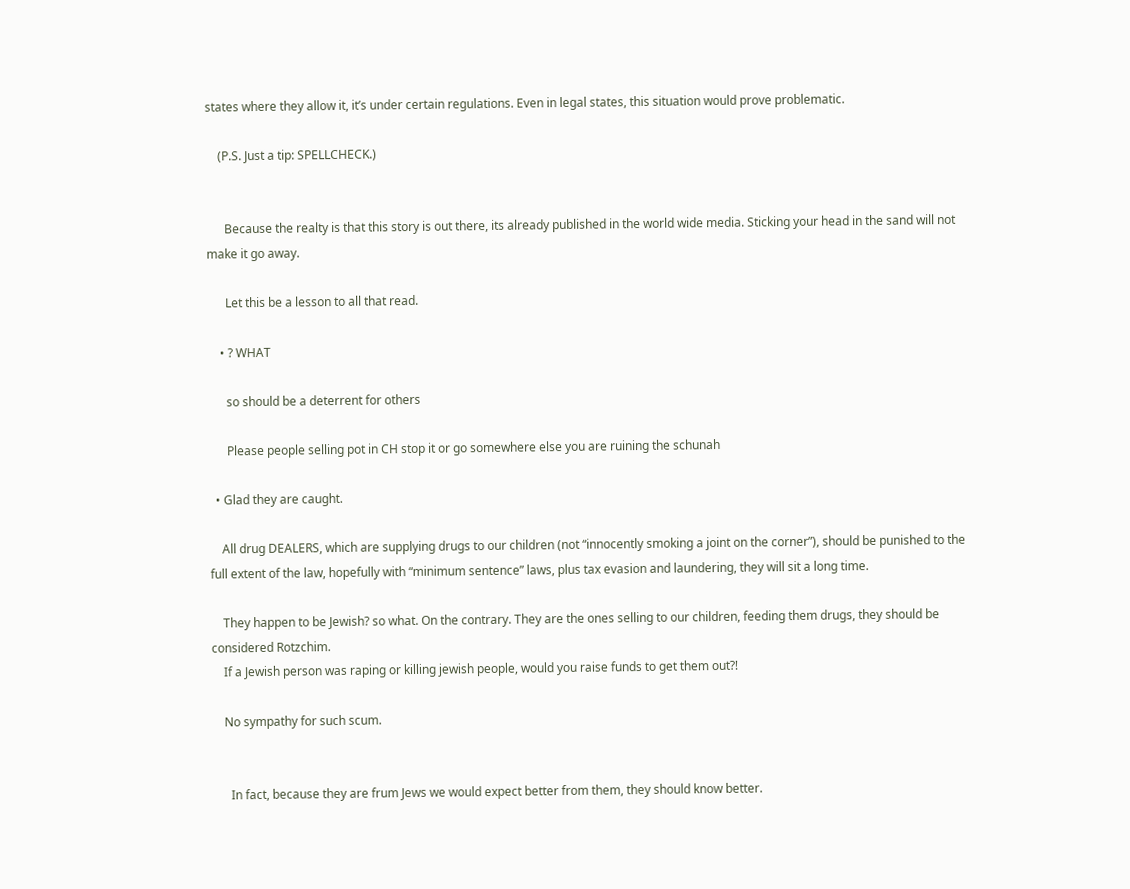states where they allow it, it’s under certain regulations. Even in legal states, this situation would prove problematic.

    (P.S. Just a tip: SPELLCHECK.)


      Because the realty is that this story is out there, its already published in the world wide media. Sticking your head in the sand will not make it go away.

      Let this be a lesson to all that read.

    • ? WHAT

      so should be a deterrent for others

      Please people selling pot in CH stop it or go somewhere else you are ruining the schunah

  • Glad they are caught.

    All drug DEALERS, which are supplying drugs to our children (not “innocently smoking a joint on the corner”), should be punished to the full extent of the law, hopefully with “minimum sentence” laws, plus tax evasion and laundering, they will sit a long time.

    They happen to be Jewish? so what. On the contrary. They are the ones selling to our children, feeding them drugs, they should be considered Rotzchim.
    If a Jewish person was raping or killing jewish people, would you raise funds to get them out?!

    No sympathy for such scum.


      In fact, because they are frum Jews we would expect better from them, they should know better.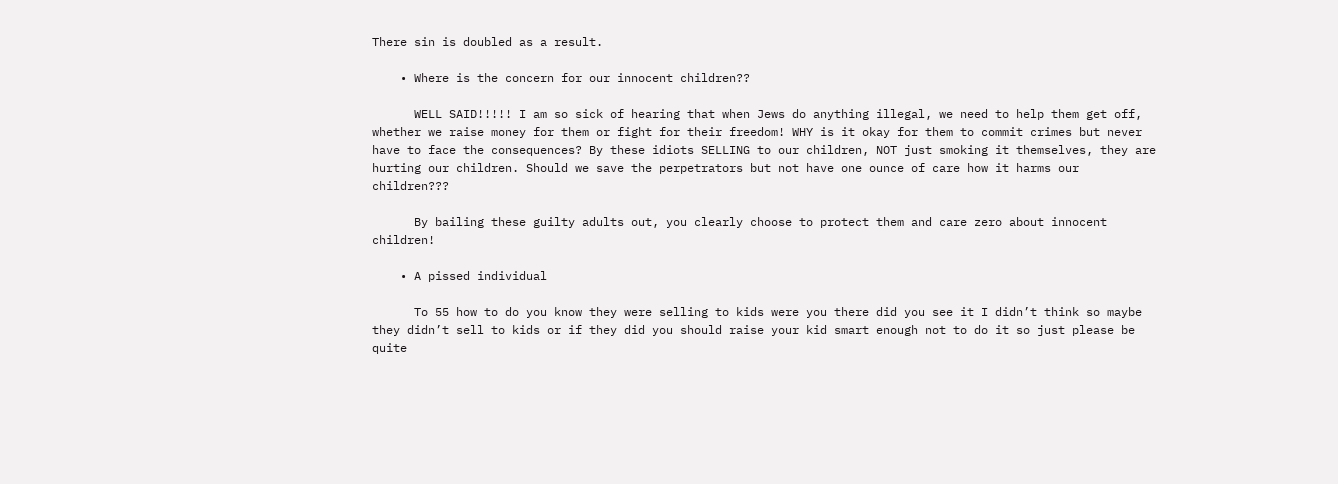There sin is doubled as a result.

    • Where is the concern for our innocent children??

      WELL SAID!!!!! I am so sick of hearing that when Jews do anything illegal, we need to help them get off, whether we raise money for them or fight for their freedom! WHY is it okay for them to commit crimes but never have to face the consequences? By these idiots SELLING to our children, NOT just smoking it themselves, they are hurting our children. Should we save the perpetrators but not have one ounce of care how it harms our children???

      By bailing these guilty adults out, you clearly choose to protect them and care zero about innocent children!

    • A pissed individual

      To 55 how to do you know they were selling to kids were you there did you see it I didn’t think so maybe they didn’t sell to kids or if they did you should raise your kid smart enough not to do it so just please be quite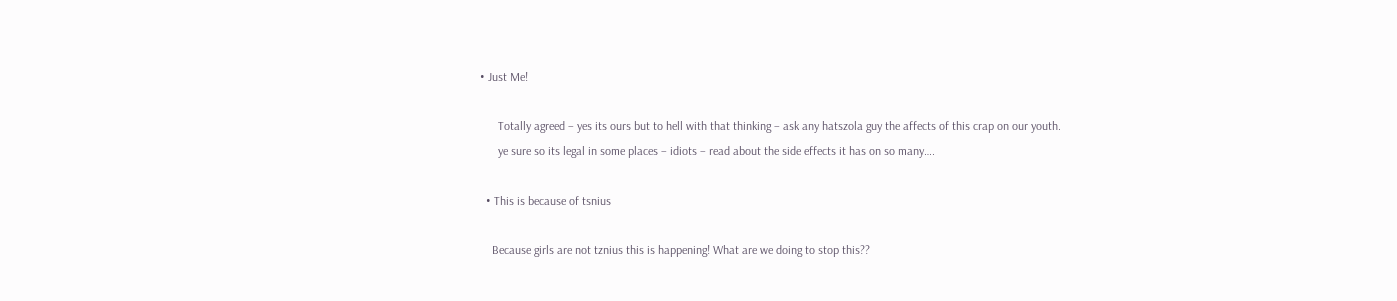• Just Me!

      Totally agreed – yes its ours but to hell with that thinking – ask any hatszola guy the affects of this crap on our youth.
      ye sure so its legal in some places – idiots – read about the side effects it has on so many….

  • This is because of tsnius

    Because girls are not tznius this is happening! What are we doing to stop this??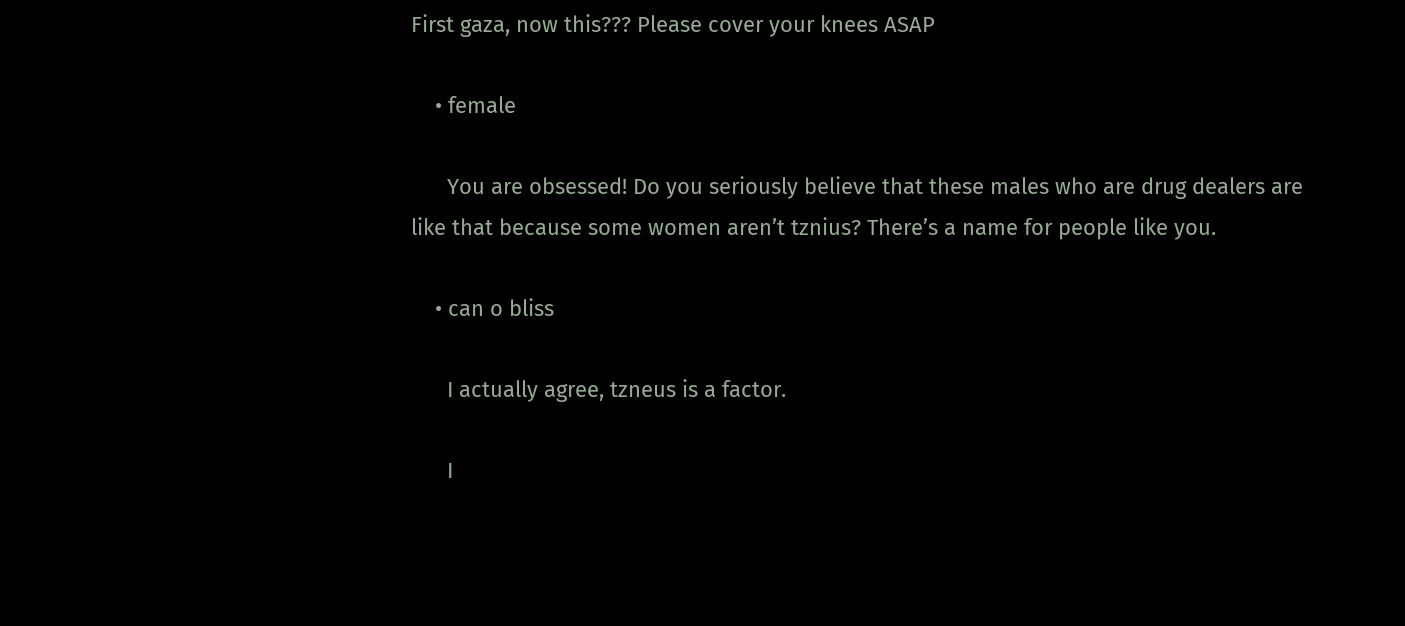First gaza, now this??? Please cover your knees ASAP

    • female

      You are obsessed! Do you seriously believe that these males who are drug dealers are like that because some women aren’t tznius? There’s a name for people like you.

    • can o bliss

      I actually agree, tzneus is a factor.

      I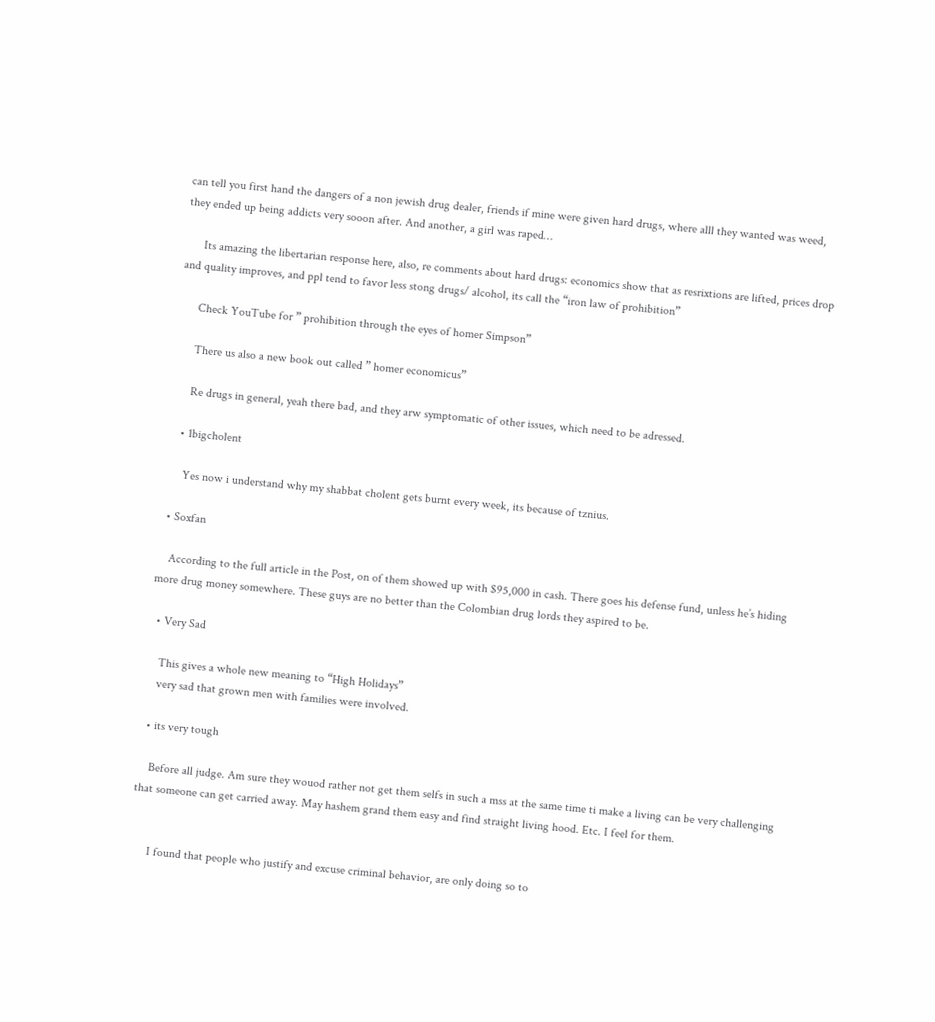can tell you first hand the dangers of a non jewish drug dealer, friends if mine were given hard drugs, where alll they wanted was weed, they ended up being addicts very sooon after. And another, a girl was raped…

      Its amazing the libertarian response here, also, re comments about hard drugs: economics show that as resrixtions are lifted, prices drop and quality improves, and ppl tend to favor less stong drugs/ alcohol, its call the “iron law of prohibition”

      Check YouTube for ” prohibition through the eyes of homer Simpson”

      There us also a new book out called ” homer economicus”

      Re drugs in general, yeah there bad, and they arw symptomatic of other issues, which need to be adressed.

    • 1bigcholent

      Yes now i understand why my shabbat cholent gets burnt every week, its because of tznius.

  • Soxfan

    According to the full article in the Post, on of them showed up with $95,000 in cash. There goes his defense fund, unless he’s hiding more drug money somewhere. These guys are no better than the Colombian drug lords they aspired to be.

  • Very Sad

    This gives a whole new meaning to “High Holidays”
    very sad that grown men with families were involved.

  • its very tough

    Before all judge. Am sure they wouod rather not get them selfs in such a mss at the same time ti make a living can be very challenging that someone can get carried away. May hashem grand them easy and find straight living hood. Etc. I feel for them.


      I found that people who justify and excuse criminal behavior, are only doing so to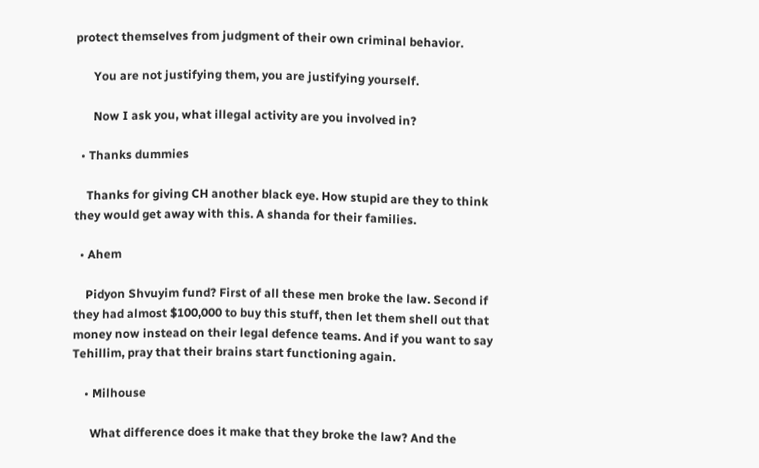protect themselves from judgment of their own criminal behavior.

      You are not justifying them, you are justifying yourself.

      Now I ask you, what illegal activity are you involved in?

  • Thanks dummies

    Thanks for giving CH another black eye. How stupid are they to think they would get away with this. A shanda for their families.

  • Ahem

    Pidyon Shvuyim fund? First of all these men broke the law. Second if they had almost $100,000 to buy this stuff, then let them shell out that money now instead on their legal defence teams. And if you want to say Tehillim, pray that their brains start functioning again.

    • Milhouse

      What difference does it make that they broke the law? And the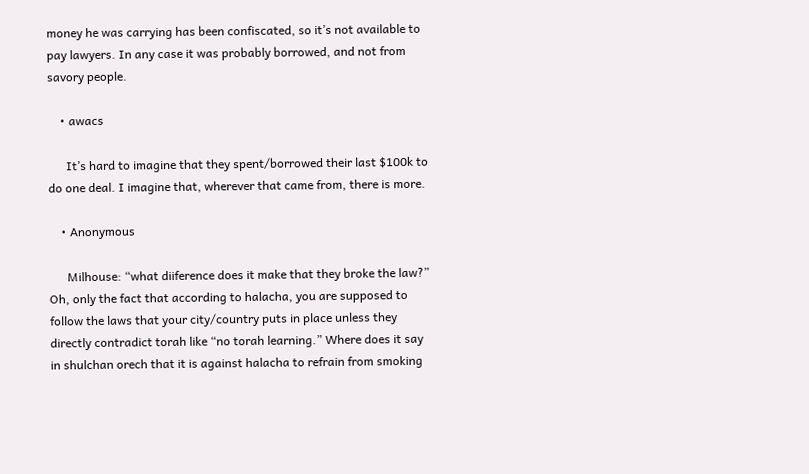money he was carrying has been confiscated, so it’s not available to pay lawyers. In any case it was probably borrowed, and not from savory people.

    • awacs

      It’s hard to imagine that they spent/borrowed their last $100k to do one deal. I imagine that, wherever that came from, there is more.

    • Anonymous

      Milhouse: “what diiference does it make that they broke the law?” Oh, only the fact that according to halacha, you are supposed to follow the laws that your city/country puts in place unless they directly contradict torah like “no torah learning.” Where does it say in shulchan orech that it is against halacha to refrain from smoking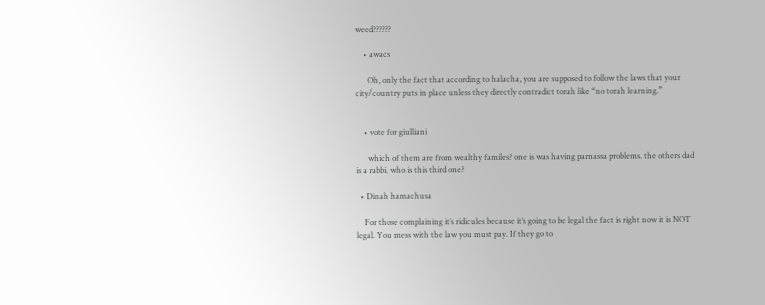weed??????

    • awacs

      Oh, only the fact that according to halacha, you are supposed to follow the laws that your city/country puts in place unless they directly contradict torah like “no torah learning.”


    • vote for giulliani

      which of them are from wealthy familes? one is was having parnassa problems. the others dad is a rabbi. who is this third one?

  • Dinah hamachusa

    For those complaining it’s ridicules because it’s going to be legal the fact is right now it is NOT legal. You mess with the law you must pay. If they go to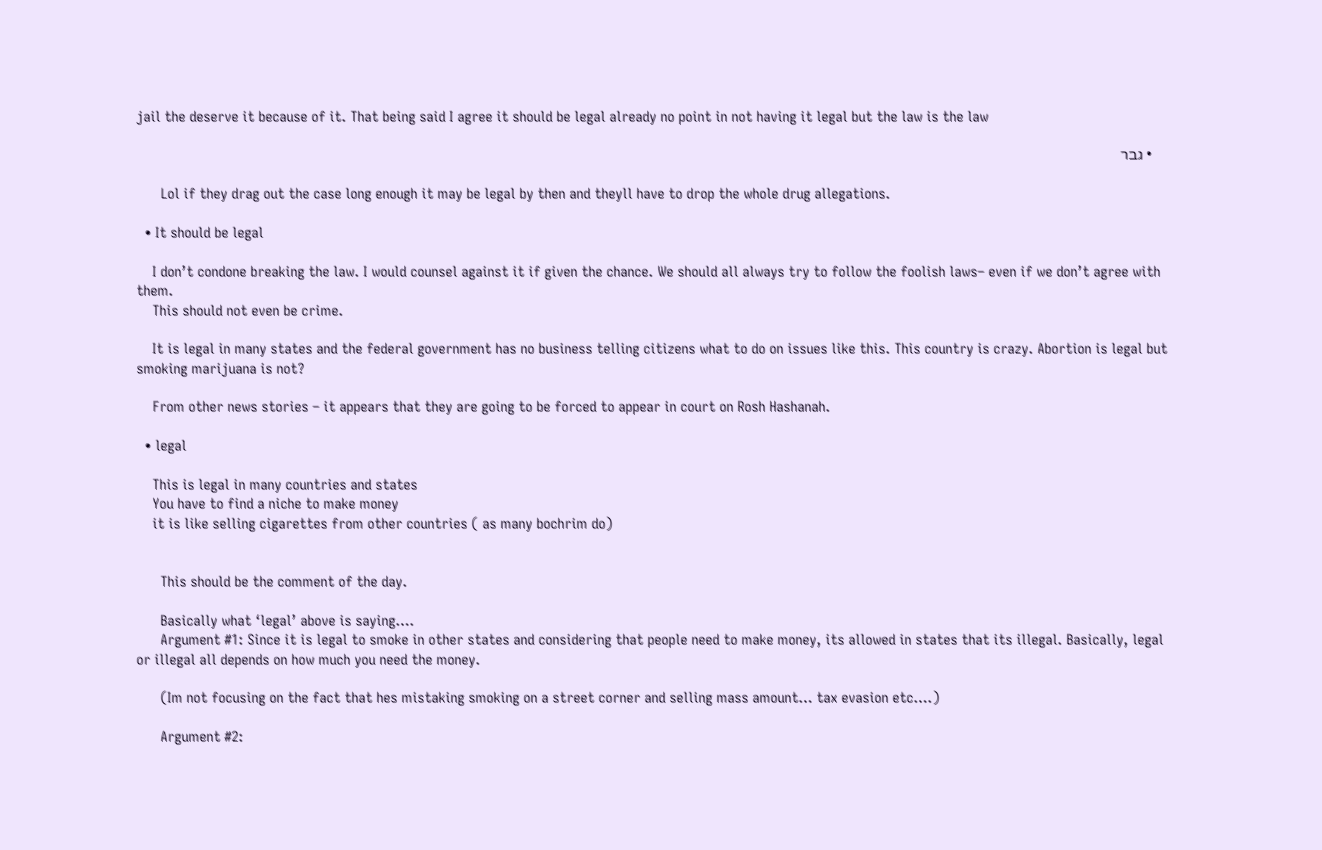jail the deserve it because of it. That being said I agree it should be legal already no point in not having it legal but the law is the law

    • גבר

      Lol if they drag out the case long enough it may be legal by then and theyll have to drop the whole drug allegations.

  • It should be legal

    I don’t condone breaking the law. I would counsel against it if given the chance. We should all always try to follow the foolish laws– even if we don’t agree with them.
    This should not even be crime.

    It is legal in many states and the federal government has no business telling citizens what to do on issues like this. This country is crazy. Abortion is legal but smoking marijuana is not?

    From other news stories – it appears that they are going to be forced to appear in court on Rosh Hashanah.

  • legal

    This is legal in many countries and states
    You have to find a niche to make money
    it is like selling cigarettes from other countries ( as many bochrim do)


      This should be the comment of the day.

      Basically what ‘legal’ above is saying….
      Argument #1: Since it is legal to smoke in other states and considering that people need to make money, its allowed in states that its illegal. Basically, legal or illegal all depends on how much you need the money.

      (Im not focusing on the fact that hes mistaking smoking on a street corner and selling mass amount… tax evasion etc….)

      Argument #2: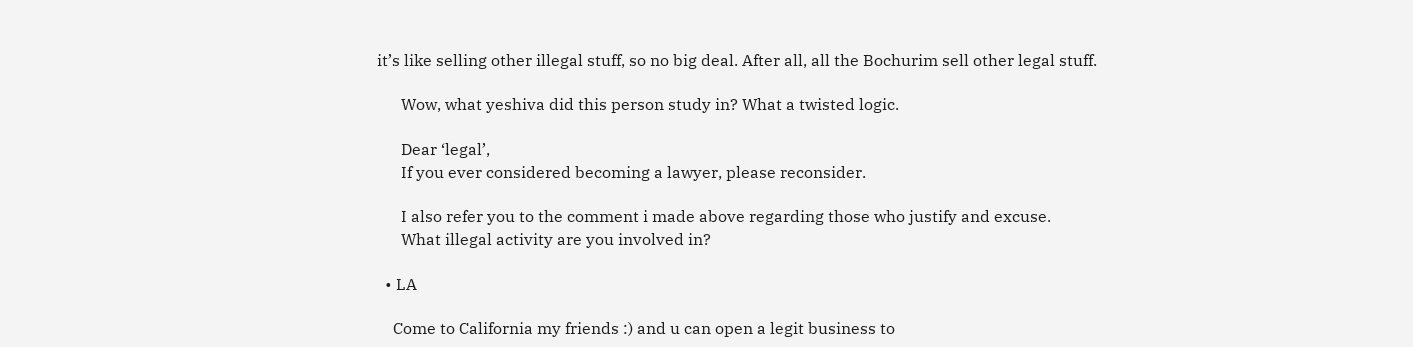it’s like selling other illegal stuff, so no big deal. After all, all the Bochurim sell other legal stuff.

      Wow, what yeshiva did this person study in? What a twisted logic.

      Dear ‘legal’,
      If you ever considered becoming a lawyer, please reconsider.

      I also refer you to the comment i made above regarding those who justify and excuse.
      What illegal activity are you involved in?

  • LA

    Come to California my friends :) and u can open a legit business to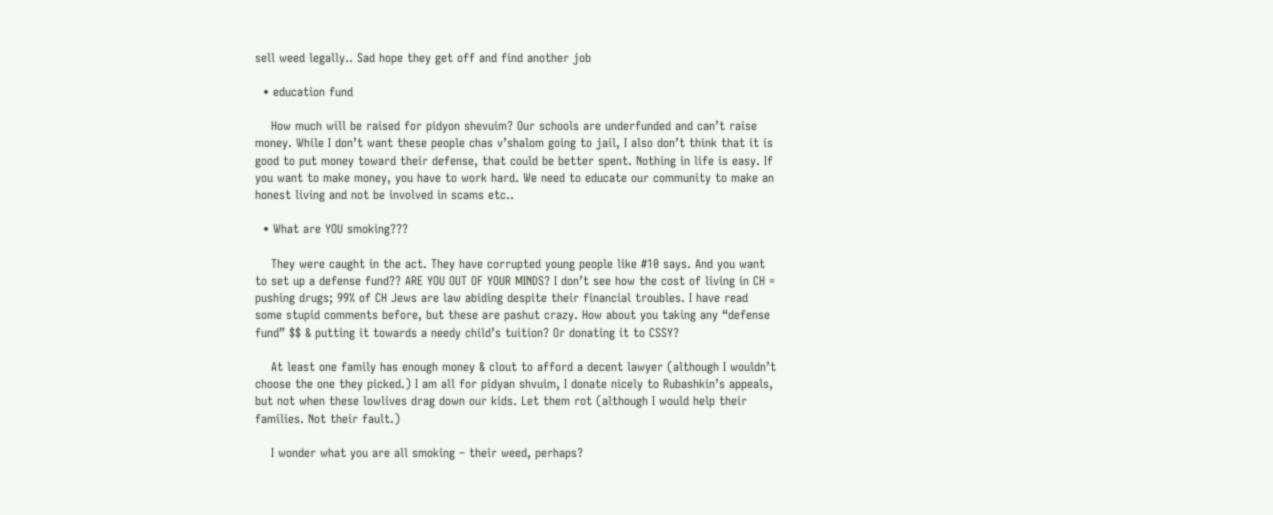sell weed legally.. Sad hope they get off and find another job

  • education fund

    How much will be raised for pidyon shevuim? Our schools are underfunded and can’t raise money. While I don’t want these people chas v’shalom going to jail, I also don’t think that it is good to put money toward their defense, that could be better spent. Nothing in life is easy. If you want to make money, you have to work hard. We need to educate our community to make an honest living and not be involved in scams etc..

  • What are YOU smoking???

    They were caught in the act. They have corrupted young people like #10 says. And you want to set up a defense fund?? ARE YOU OUT OF YOUR MINDS? I don’t see how the cost of living in CH = pushing drugs; 99% of CH Jews are law abiding despite their financial troubles. I have read some stupid comments before, but these are pashut crazy. How about you taking any “defense fund” $$ & putting it towards a needy child’s tuition? Or donating it to CSSY?

    At least one family has enough money & clout to afford a decent lawyer (although I wouldn’t choose the one they picked.) I am all for pidyan shvuim, I donate nicely to Rubashkin’s appeals, but not when these lowlives drag down our kids. Let them rot (although I would help their families. Not their fault.)

    I wonder what you are all smoking – their weed, perhaps?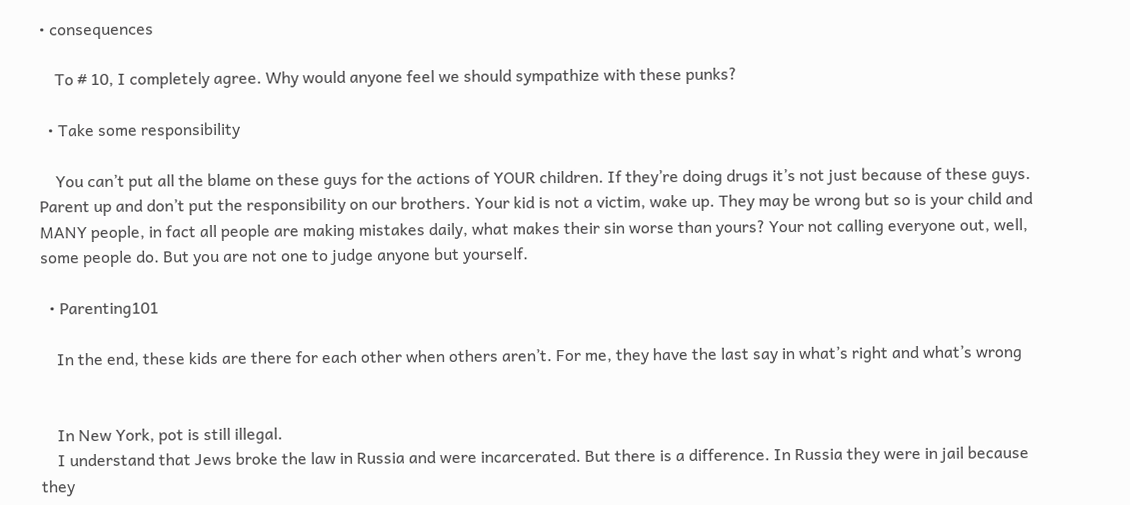• consequences

    To # 10, I completely agree. Why would anyone feel we should sympathize with these punks?

  • Take some responsibility

    You can’t put all the blame on these guys for the actions of YOUR children. If they’re doing drugs it’s not just because of these guys. Parent up and don’t put the responsibility on our brothers. Your kid is not a victim, wake up. They may be wrong but so is your child and MANY people, in fact all people are making mistakes daily, what makes their sin worse than yours? Your not calling everyone out, well, some people do. But you are not one to judge anyone but yourself.

  • Parenting101

    In the end, these kids are there for each other when others aren’t. For me, they have the last say in what’s right and what’s wrong


    In New York, pot is still illegal.
    I understand that Jews broke the law in Russia and were incarcerated. But there is a difference. In Russia they were in jail because they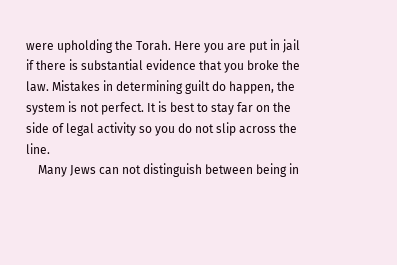were upholding the Torah. Here you are put in jail if there is substantial evidence that you broke the law. Mistakes in determining guilt do happen, the system is not perfect. It is best to stay far on the side of legal activity so you do not slip across the line.
    Many Jews can not distinguish between being in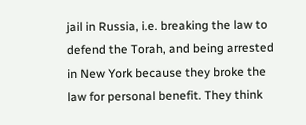jail in Russia, i.e. breaking the law to defend the Torah, and being arrested in New York because they broke the law for personal benefit. They think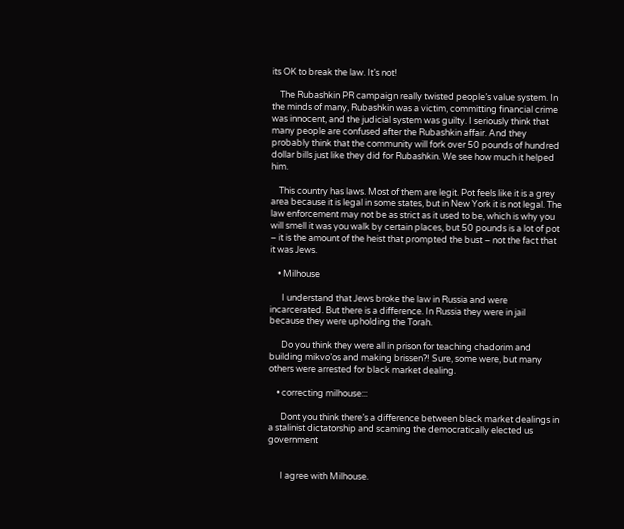its OK to break the law. It’s not!

    The Rubashkin PR campaign really twisted people’s value system. In the minds of many, Rubashkin was a victim, committing financial crime was innocent, and the judicial system was guilty. I seriously think that many people are confused after the Rubashkin affair. And they probably think that the community will fork over 50 pounds of hundred dollar bills just like they did for Rubashkin. We see how much it helped him.

    This country has laws. Most of them are legit. Pot feels like it is a grey area because it is legal in some states, but in New York it is not legal. The law enforcement may not be as strict as it used to be, which is why you will smell it was you walk by certain places, but 50 pounds is a lot of pot – it is the amount of the heist that prompted the bust – not the fact that it was Jews.

    • Milhouse

      I understand that Jews broke the law in Russia and were incarcerated. But there is a difference. In Russia they were in jail because they were upholding the Torah.

      Do you think they were all in prison for teaching chadorim and building mikvo’os and making brissen?! Sure, some were, but many others were arrested for black market dealing.

    • correcting milhouse:::

      Dont you think there’s a difference between black market dealings in a stalinist dictatorship and scaming the democratically elected us government


      I agree with Milhouse.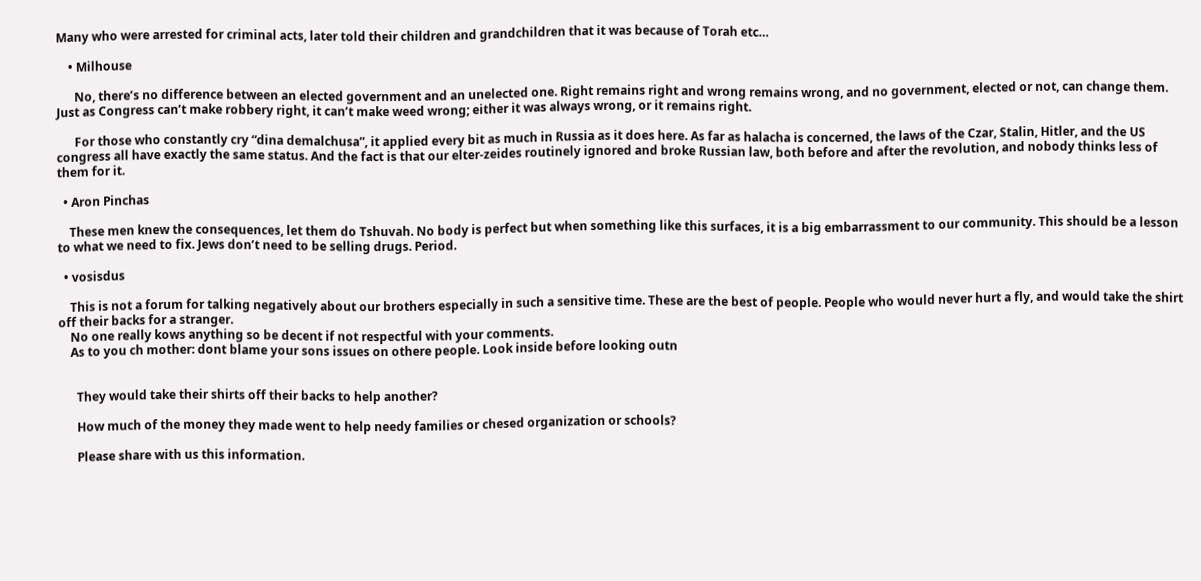Many who were arrested for criminal acts, later told their children and grandchildren that it was because of Torah etc…

    • Milhouse

      No, there’s no difference between an elected government and an unelected one. Right remains right and wrong remains wrong, and no government, elected or not, can change them. Just as Congress can’t make robbery right, it can’t make weed wrong; either it was always wrong, or it remains right.

      For those who constantly cry “dina demalchusa”, it applied every bit as much in Russia as it does here. As far as halacha is concerned, the laws of the Czar, Stalin, Hitler, and the US congress all have exactly the same status. And the fact is that our elter-zeides routinely ignored and broke Russian law, both before and after the revolution, and nobody thinks less of them for it.

  • Aron Pinchas

    These men knew the consequences, let them do Tshuvah. No body is perfect but when something like this surfaces, it is a big embarrassment to our community. This should be a lesson to what we need to fix. Jews don’t need to be selling drugs. Period.

  • vosisdus

    This is not a forum for talking negatively about our brothers especially in such a sensitive time. These are the best of people. People who would never hurt a fly, and would take the shirt off their backs for a stranger.
    No one really kows anything so be decent if not respectful with your comments.
    As to you ch mother: dont blame your sons issues on othere people. Look inside before looking outn


      They would take their shirts off their backs to help another?

      How much of the money they made went to help needy families or chesed organization or schools?

      Please share with us this information.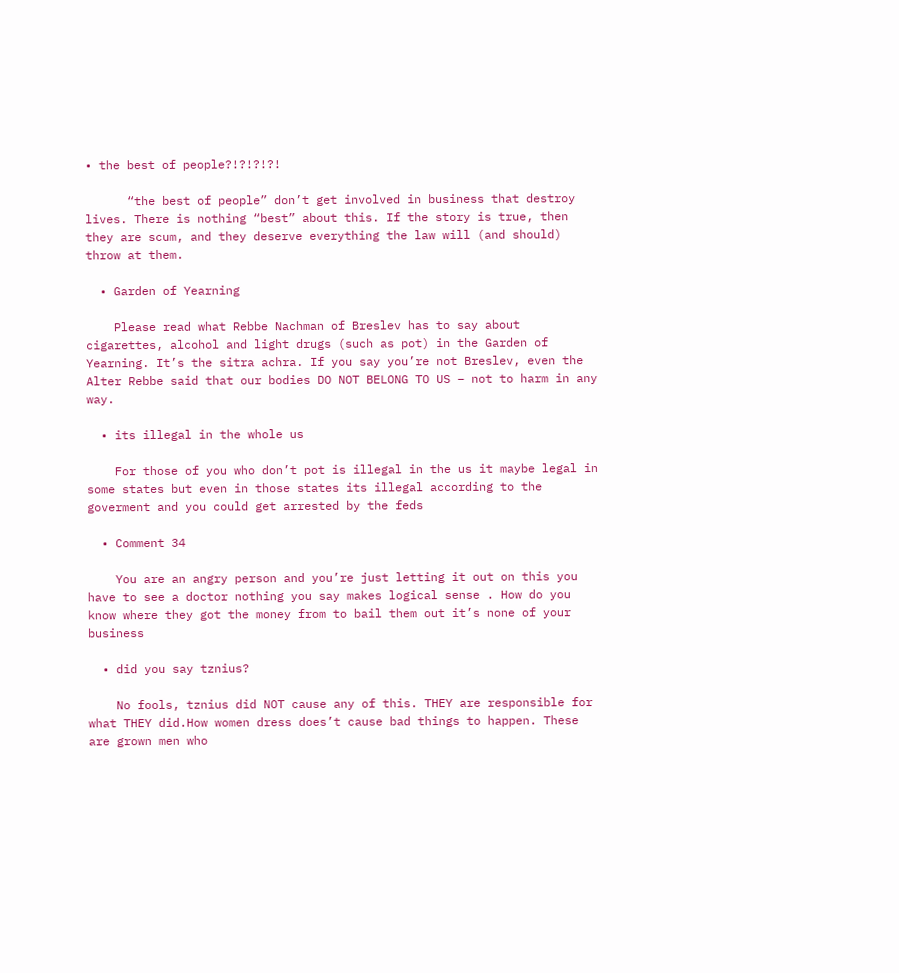• the best of people?!?!?!?!

      “the best of people” don’t get involved in business that destroy lives. There is nothing “best” about this. If the story is true, then they are scum, and they deserve everything the law will (and should) throw at them.

  • Garden of Yearning

    Please read what Rebbe Nachman of Breslev has to say about cigarettes, alcohol and light drugs (such as pot) in the Garden of Yearning. It’s the sitra achra. If you say you’re not Breslev, even the Alter Rebbe said that our bodies DO NOT BELONG TO US – not to harm in any way.

  • its illegal in the whole us

    For those of you who don’t pot is illegal in the us it maybe legal in some states but even in those states its illegal according to the goverment and you could get arrested by the feds

  • Comment 34

    You are an angry person and you’re just letting it out on this you have to see a doctor nothing you say makes logical sense . How do you know where they got the money from to bail them out it’s none of your business

  • did you say tznius?

    No fools, tznius did NOT cause any of this. THEY are responsible for what THEY did.How women dress does’t cause bad things to happen. These are grown men who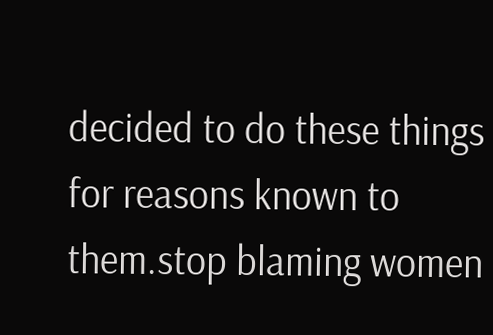decided to do these things for reasons known to them.stop blaming women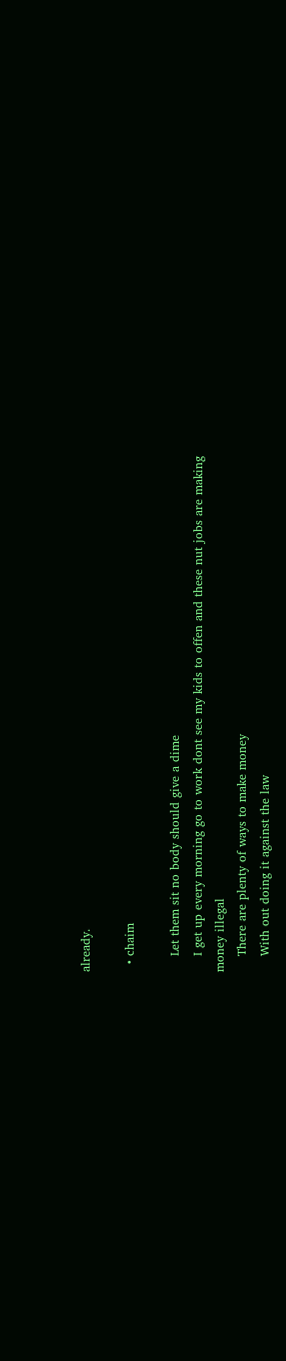already.

  • chaim

    Let them sit no body should give a dime
    I get up every morning go to work dont see my kids to offen and these nut jobs are making money illegal
    There are plenty of ways to make money
    With out doing it against the law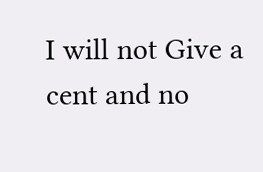I will not Give a cent and no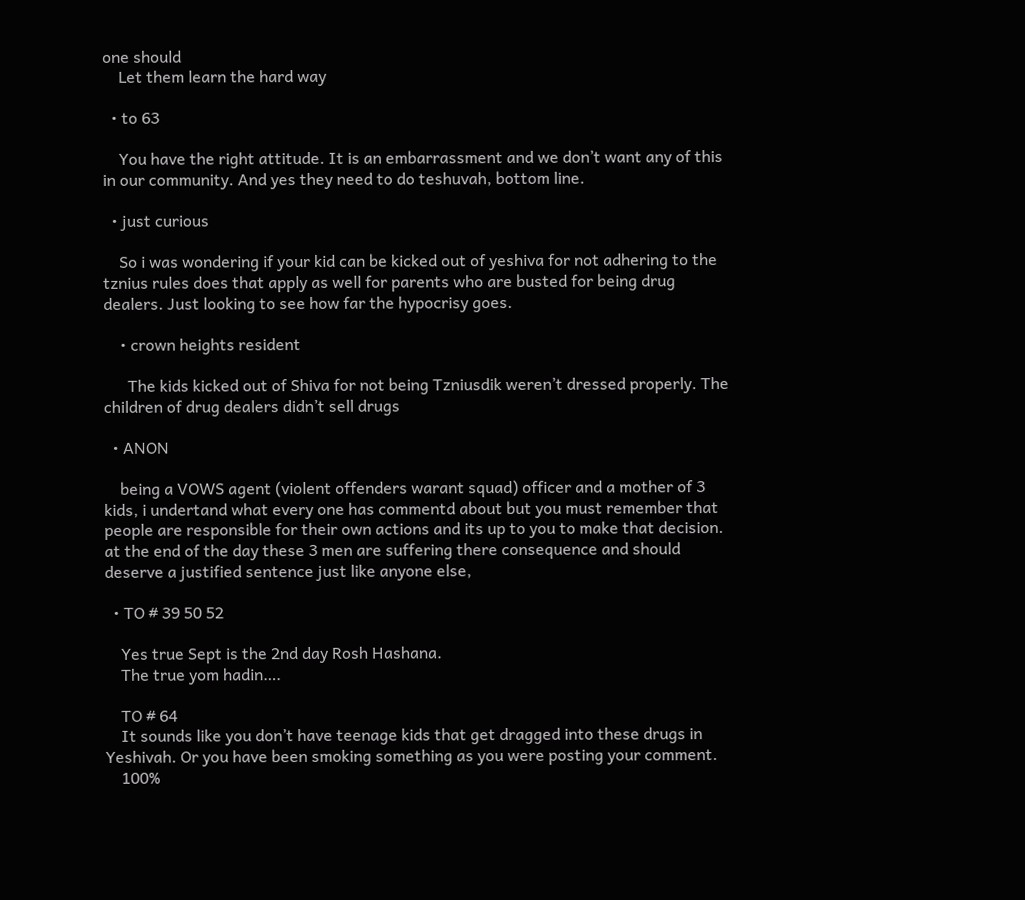one should
    Let them learn the hard way

  • to 63

    You have the right attitude. It is an embarrassment and we don’t want any of this in our community. And yes they need to do teshuvah, bottom line.

  • just curious

    So i was wondering if your kid can be kicked out of yeshiva for not adhering to the tznius rules does that apply as well for parents who are busted for being drug dealers. Just looking to see how far the hypocrisy goes.

    • crown heights resident

      The kids kicked out of Shiva for not being Tzniusdik weren’t dressed properly. The children of drug dealers didn’t sell drugs

  • ANON

    being a VOWS agent (violent offenders warant squad) officer and a mother of 3 kids, i undertand what every one has commentd about but you must remember that people are responsible for their own actions and its up to you to make that decision. at the end of the day these 3 men are suffering there consequence and should deserve a justified sentence just like anyone else,

  • TO # 39 50 52

    Yes true Sept is the 2nd day Rosh Hashana.
    The true yom hadin….

    TO # 64
    It sounds like you don’t have teenage kids that get dragged into these drugs in Yeshivah. Or you have been smoking something as you were posting your comment.
    100%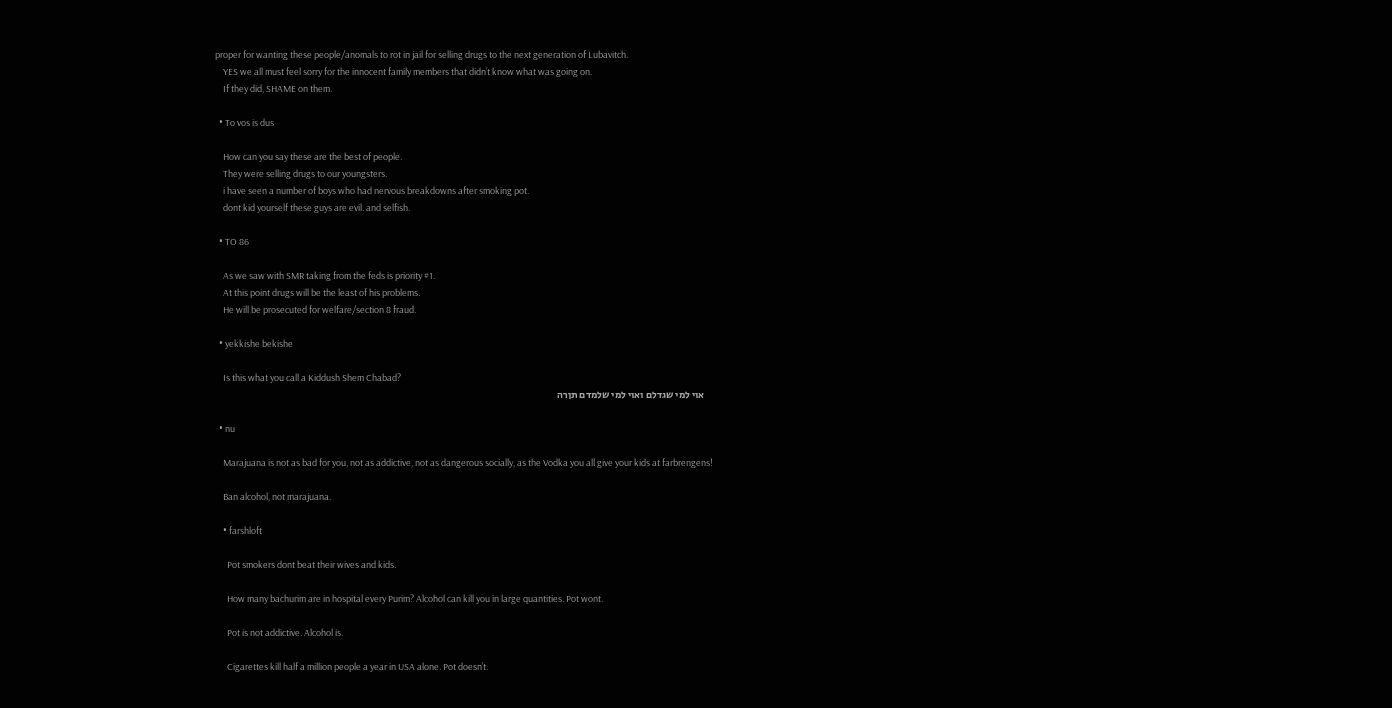proper for wanting these people/anomals to rot in jail for selling drugs to the next generation of Lubavitch.
    YES we all must feel sorry for the innocent family members that didn’t know what was going on.
    If they did, SHAME on them.

  • To vos is dus

    How can you say these are the best of people.
    They were selling drugs to our youngsters.
    i have seen a number of boys who had nervous breakdowns after smoking pot.
    dont kid yourself these guys are evil. and selfish.

  • TO 86

    As we saw with SMR taking from the feds is priority #1.
    At this point drugs will be the least of his problems.
    He will be prosecuted for welfare/section 8 fraud.

  • yekkishe bekishe

    Is this what you call a Kiddush Shem Chabad?
    אוי למי שגדלם ואוי למי שלמדם תןרה

  • nu

    Marajuana is not as bad for you, not as addictive, not as dangerous socially, as the Vodka you all give your kids at farbrengens!

    Ban alcohol, not marajuana.

    • farshloft

      Pot smokers dont beat their wives and kids.

      How many bachurim are in hospital every Purim? Alcohol can kill you in large quantities. Pot wont.

      Pot is not addictive. Alcohol is.

      Cigarettes kill half a million people a year in USA alone. Pot doesn’t.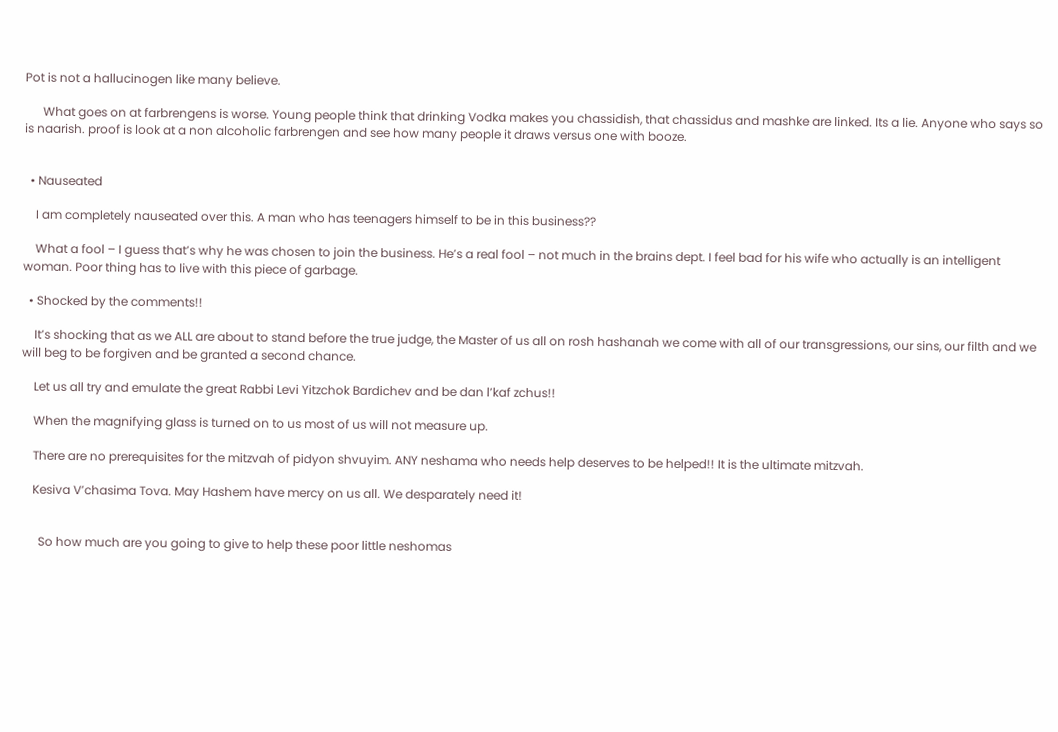Pot is not a hallucinogen like many believe.

      What goes on at farbrengens is worse. Young people think that drinking Vodka makes you chassidish, that chassidus and mashke are linked. Its a lie. Anyone who says so is naarish. proof is look at a non alcoholic farbrengen and see how many people it draws versus one with booze.


  • Nauseated

    I am completely nauseated over this. A man who has teenagers himself to be in this business??

    What a fool – I guess that’s why he was chosen to join the business. He’s a real fool – not much in the brains dept. I feel bad for his wife who actually is an intelligent woman. Poor thing has to live with this piece of garbage.

  • Shocked by the comments!!

    It’s shocking that as we ALL are about to stand before the true judge, the Master of us all on rosh hashanah we come with all of our transgressions, our sins, our filth and we will beg to be forgiven and be granted a second chance.

    Let us all try and emulate the great Rabbi Levi Yitzchok Bardichev and be dan l’kaf zchus!!

    When the magnifying glass is turned on to us most of us will not measure up.

    There are no prerequisites for the mitzvah of pidyon shvuyim. ANY neshama who needs help deserves to be helped!! It is the ultimate mitzvah.

    Kesiva V’chasima Tova. May Hashem have mercy on us all. We desparately need it!


      So how much are you going to give to help these poor little neshomas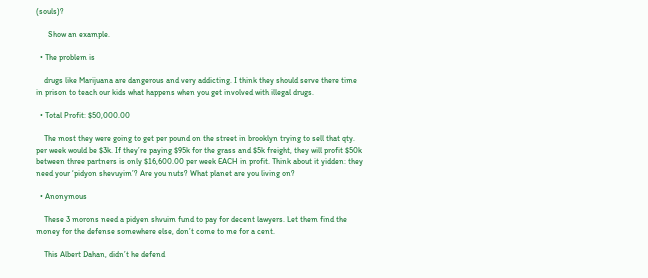(souls)?

      Show an example.

  • The problem is

    drugs like Marijuana are dangerous and very addicting. I think they should serve there time in prison to teach our kids what happens when you get involved with illegal drugs.

  • Total Profit: $50,000.00

    The most they were going to get per pound on the street in brooklyn trying to sell that qty. per week would be $3k. If they’re paying $95k for the grass and $5k freight, they will profit $50k between three partners is only $16,600.00 per week EACH in profit. Think about it yidden: they need your ‘pidyon shevuyim’? Are you nuts? What planet are you living on?

  • Anonymous

    These 3 morons need a pidyen shvuim fund to pay for decent lawyers. Let them find the money for the defense somewhere else, don’t come to me for a cent.

    This Albert Dahan, didn’t he defend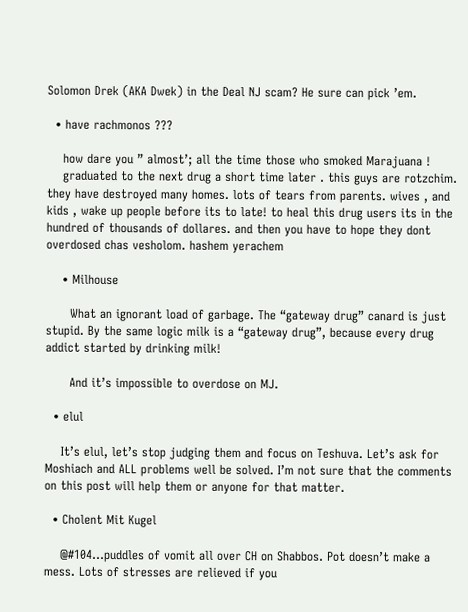Solomon Drek (AKA Dwek) in the Deal NJ scam? He sure can pick ’em.

  • have rachmonos ???

    how dare you ” almost’; all the time those who smoked Marajuana !
    graduated to the next drug a short time later . this guys are rotzchim. they have destroyed many homes. lots of tears from parents. wives , and kids , wake up people before its to late! to heal this drug users its in the hundred of thousands of dollares. and then you have to hope they dont overdosed chas vesholom. hashem yerachem

    • Milhouse

      What an ignorant load of garbage. The “gateway drug” canard is just stupid. By the same logic milk is a “gateway drug”, because every drug addict started by drinking milk!

      And it’s impossible to overdose on MJ.

  • elul

    It’s elul, let’s stop judging them and focus on Teshuva. Let’s ask for Moshiach and ALL problems well be solved. I’m not sure that the comments on this post will help them or anyone for that matter.

  • Cholent Mit Kugel

    @#104…puddles of vomit all over CH on Shabbos. Pot doesn’t make a mess. Lots of stresses are relieved if you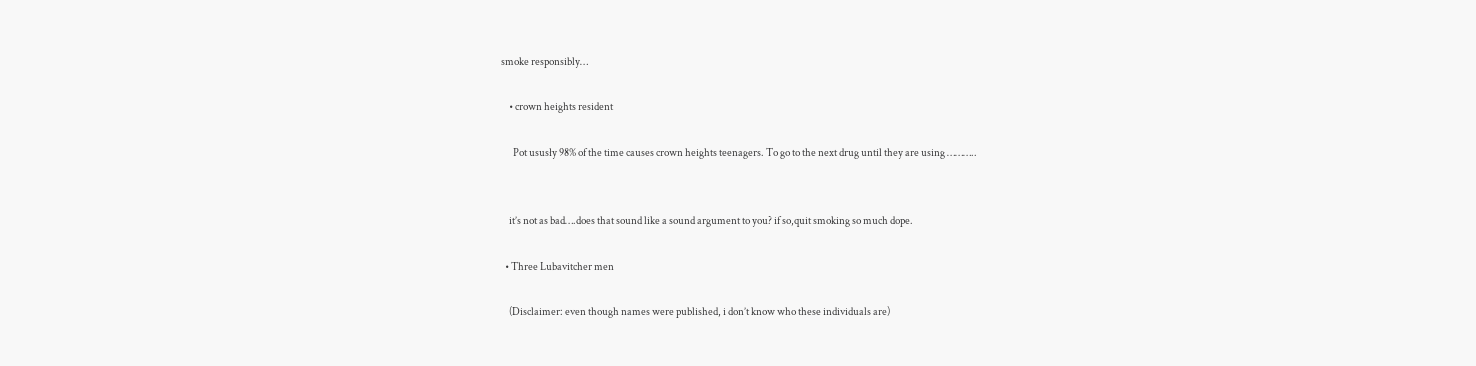smoke responsibly…

    • crown heights resident

      Pot ususły 98% of the time causes crown heights teenagers. To go to the next drug until they are using ………..


    it’s not as bad….does that sound like a sound argument to you? if so,quit smoking so much dope.

  • Three Lubavitcher men

    (Disclaimer: even though names were published, i don’t know who these individuals are)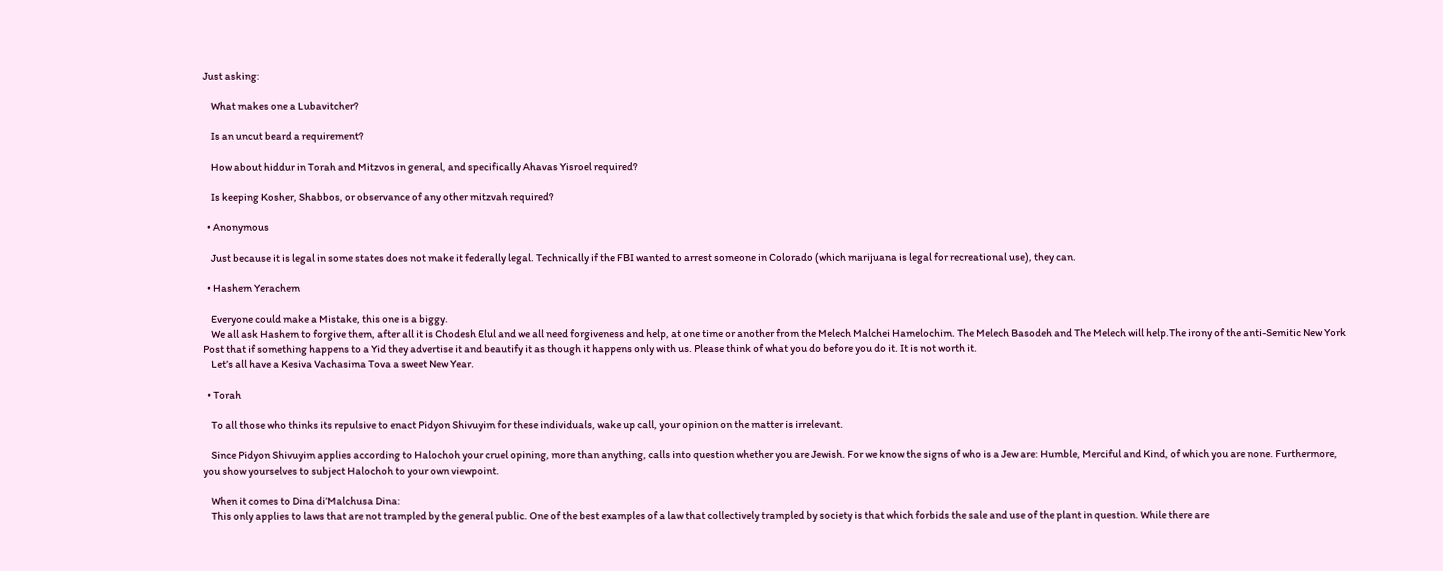Just asking:

    What makes one a Lubavitcher?

    Is an uncut beard a requirement?

    How about hiddur in Torah and Mitzvos in general, and specifically Ahavas Yisroel required?

    Is keeping Kosher, Shabbos, or observance of any other mitzvah required?

  • Anonymous

    Just because it is legal in some states does not make it federally legal. Technically if the FBI wanted to arrest someone in Colorado (which marijuana is legal for recreational use), they can.

  • Hashem Yerachem

    Everyone could make a Mistake, this one is a biggy.
    We all ask Hashem to forgive them, after all it is Chodesh Elul and we all need forgiveness and help, at one time or another from the Melech Malchei Hamelochim. The Melech Basodeh and The Melech will help.The irony of the anti-Semitic New York Post that if something happens to a Yid they advertise it and beautify it as though it happens only with us. Please think of what you do before you do it. It is not worth it.
    Let’s all have a Kesiva Vachasima Tova a sweet New Year.

  • Torah

    To all those who thinks its repulsive to enact Pidyon Shivuyim for these individuals, wake up call, your opinion on the matter is irrelevant.

    Since Pidyon Shivuyim applies according to Halochoh your cruel opining, more than anything, calls into question whether you are Jewish. For we know the signs of who is a Jew are: Humble, Merciful and Kind, of which you are none. Furthermore, you show yourselves to subject Halochoh to your own viewpoint.

    When it comes to Dina di’Malchusa Dina:
    This only applies to laws that are not trampled by the general public. One of the best examples of a law that collectively trampled by society is that which forbids the sale and use of the plant in question. While there are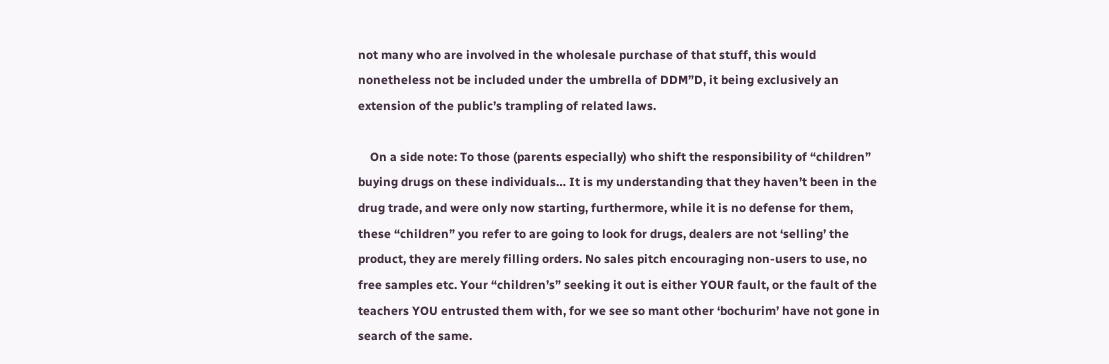not many who are involved in the wholesale purchase of that stuff, this would nonetheless not be included under the umbrella of DDM”D, it being exclusively an extension of the public’s trampling of related laws.

    On a side note: To those (parents especially) who shift the responsibility of “children” buying drugs on these individuals… It is my understanding that they haven’t been in the drug trade, and were only now starting, furthermore, while it is no defense for them, these “children” you refer to are going to look for drugs, dealers are not ‘selling’ the product, they are merely filling orders. No sales pitch encouraging non-users to use, no free samples etc. Your “children’s” seeking it out is either YOUR fault, or the fault of the teachers YOU entrusted them with, for we see so mant other ‘bochurim’ have not gone in search of the same.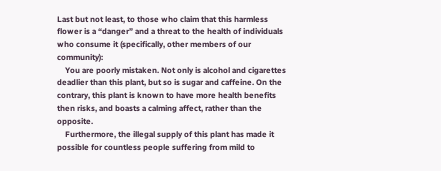Last but not least, to those who claim that this harmless flower is a “danger” and a threat to the health of individuals who consume it (specifically, other members of our community):
    You are poorly mistaken. Not only is alcohol and cigarettes deadlier than this plant, but so is sugar and caffeine. On the contrary, this plant is known to have more health benefits then risks, and boasts a calming affect, rather than the opposite.
    Furthermore, the illegal supply of this plant has made it possible for countless people suffering from mild to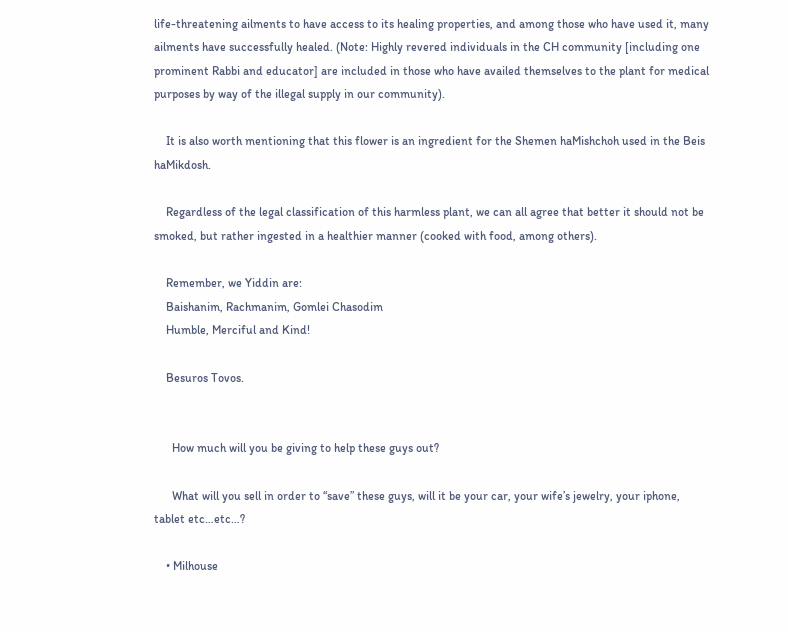life-threatening ailments to have access to its healing properties, and among those who have used it, many ailments have successfully healed. (Note: Highly revered individuals in the CH community [including one prominent Rabbi and educator] are included in those who have availed themselves to the plant for medical purposes by way of the illegal supply in our community).

    It is also worth mentioning that this flower is an ingredient for the Shemen haMishchoh used in the Beis haMikdosh.

    Regardless of the legal classification of this harmless plant, we can all agree that better it should not be smoked, but rather ingested in a healthier manner (cooked with food, among others).

    Remember, we Yiddin are:
    Baishanim, Rachmanim, Gomlei Chasodim
    Humble, Merciful and Kind!

    Besuros Tovos.


      How much will you be giving to help these guys out?

      What will you sell in order to “save” these guys, will it be your car, your wife’s jewelry, your iphone, tablet etc…etc…?

    • Milhouse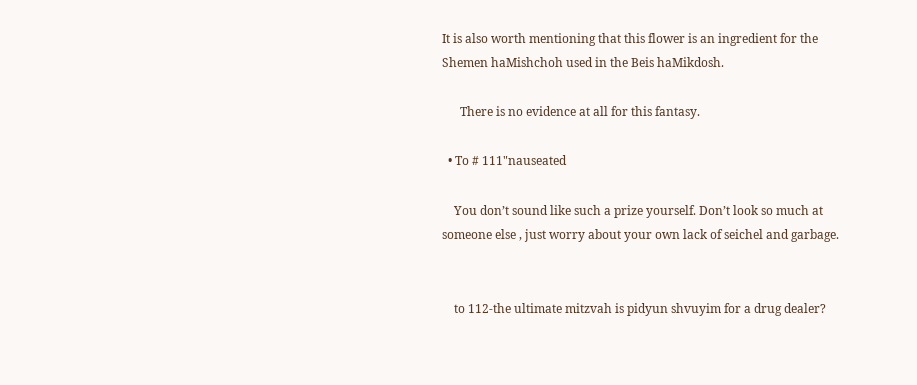It is also worth mentioning that this flower is an ingredient for the Shemen haMishchoh used in the Beis haMikdosh.

      There is no evidence at all for this fantasy.

  • To # 111"nauseated

    You don’t sound like such a prize yourself. Don’t look so much at someone else , just worry about your own lack of seichel and garbage.


    to 112-the ultimate mitzvah is pidyun shvuyim for a drug dealer?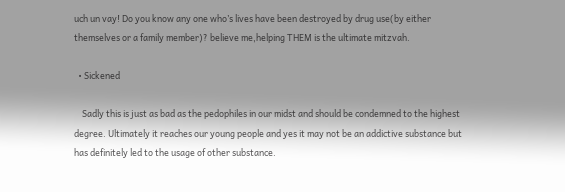uch un vay! Do you know any one who’s lives have been destroyed by drug use(by either themselves or a family member)? believe me,helping THEM is the ultimate mitzvah.

  • Sickened

    Sadly this is just as bad as the pedophiles in our midst and should be condemned to the highest degree. Ultimately it reaches our young people and yes it may not be an addictive substance but has definitely led to the usage of other substance.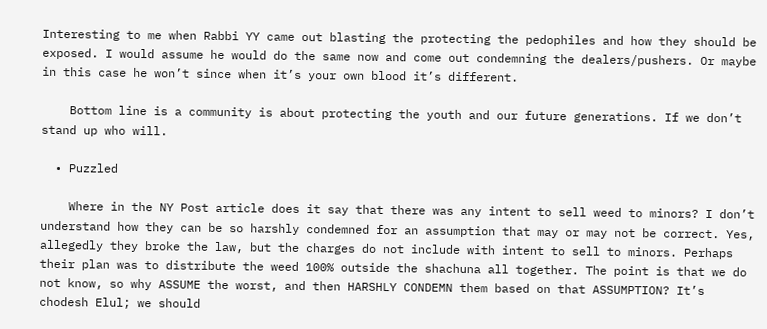Interesting to me when Rabbi YY came out blasting the protecting the pedophiles and how they should be exposed. I would assume he would do the same now and come out condemning the dealers/pushers. Or maybe in this case he won’t since when it’s your own blood it’s different.

    Bottom line is a community is about protecting the youth and our future generations. If we don’t stand up who will.

  • Puzzled

    Where in the NY Post article does it say that there was any intent to sell weed to minors? I don’t understand how they can be so harshly condemned for an assumption that may or may not be correct. Yes, allegedly they broke the law, but the charges do not include with intent to sell to minors. Perhaps their plan was to distribute the weed 100% outside the shachuna all together. The point is that we do not know, so why ASSUME the worst, and then HARSHLY CONDEMN them based on that ASSUMPTION? It’s chodesh Elul; we should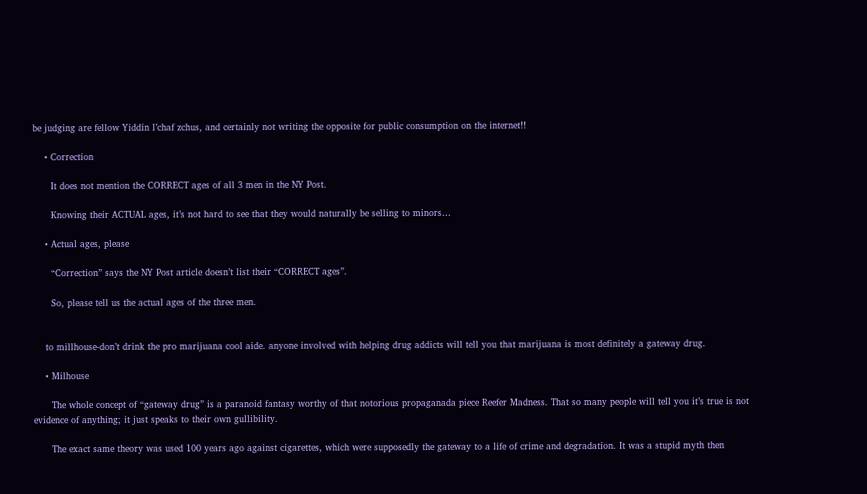be judging are fellow Yiddin l’chaf zchus, and certainly not writing the opposite for public consumption on the internet!!

    • Correction

      It does not mention the CORRECT ages of all 3 men in the NY Post.

      Knowing their ACTUAL ages, it’s not hard to see that they would naturally be selling to minors…

    • Actual ages, please

      “Correction” says the NY Post article doesn’t list their “CORRECT ages”.

      So, please tell us the actual ages of the three men.


    to millhouse-don’t drink the pro marijuana cool aide. anyone involved with helping drug addicts will tell you that marijuana is most definitely a gateway drug.

    • Milhouse

      The whole concept of “gateway drug” is a paranoid fantasy worthy of that notorious propaganada piece Reefer Madness. That so many people will tell you it’s true is not evidence of anything; it just speaks to their own gullibility.

      The exact same theory was used 100 years ago against cigarettes, which were supposedly the gateway to a life of crime and degradation. It was a stupid myth then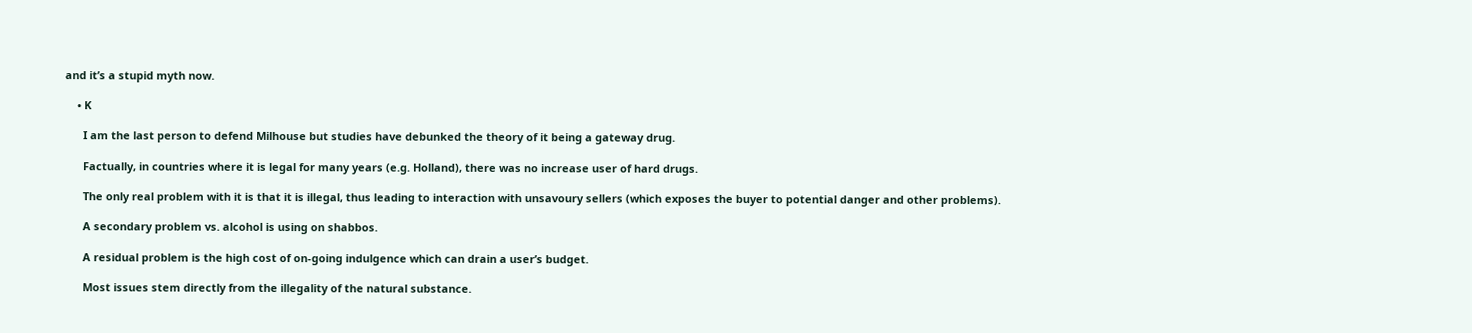and it’s a stupid myth now.

    • K

      I am the last person to defend Milhouse but studies have debunked the theory of it being a gateway drug.

      Factually, in countries where it is legal for many years (e.g. Holland), there was no increase user of hard drugs.

      The only real problem with it is that it is illegal, thus leading to interaction with unsavoury sellers (which exposes the buyer to potential danger and other problems).

      A secondary problem vs. alcohol is using on shabbos.

      A residual problem is the high cost of on-going indulgence which can drain a user’s budget.

      Most issues stem directly from the illegality of the natural substance.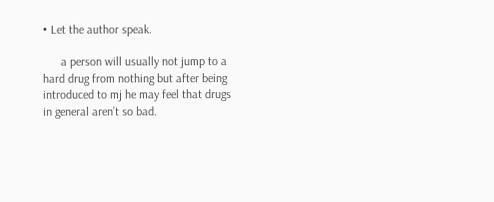• Let the author speak.

      a person will usually not jump to a hard drug from nothing but after being introduced to mj he may feel that drugs in general aren’t so bad.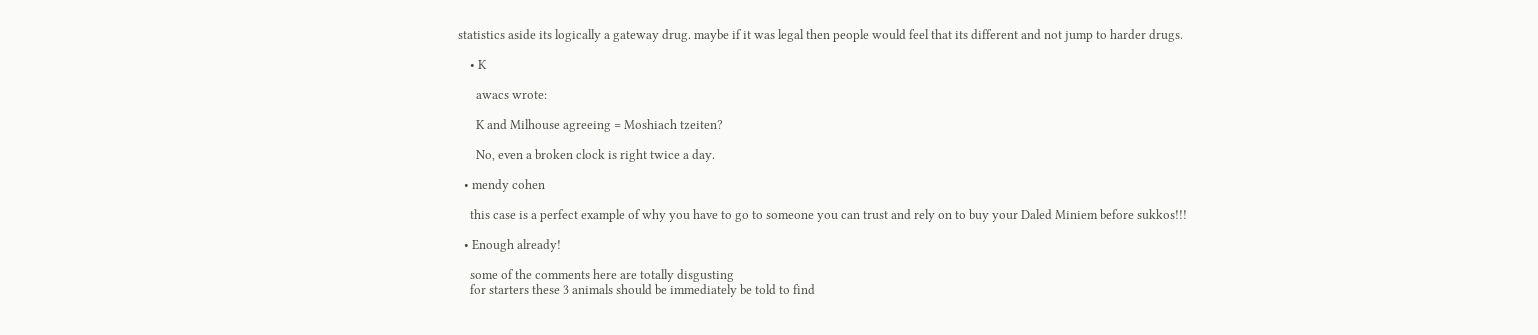statistics aside its logically a gateway drug. maybe if it was legal then people would feel that its different and not jump to harder drugs.

    • K

      awacs wrote:

      K and Milhouse agreeing = Moshiach tzeiten?

      No, even a broken clock is right twice a day.

  • mendy cohen

    this case is a perfect example of why you have to go to someone you can trust and rely on to buy your Daled Miniem before sukkos!!!

  • Enough already!

    some of the comments here are totally disgusting
    for starters these 3 animals should be immediately be told to find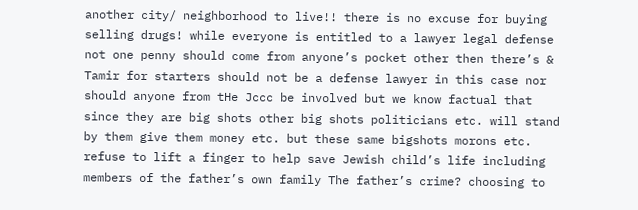another city/ neighborhood to live!! there is no excuse for buying selling drugs! while everyone is entitled to a lawyer legal defense not one penny should come from anyone’s pocket other then there’s & Tamir for starters should not be a defense lawyer in this case nor should anyone from tHe Jccc be involved but we know factual that since they are big shots other big shots politicians etc. will stand by them give them money etc. but these same bigshots morons etc. refuse to lift a finger to help save Jewish child’s life including members of the father’s own family The father’s crime? choosing to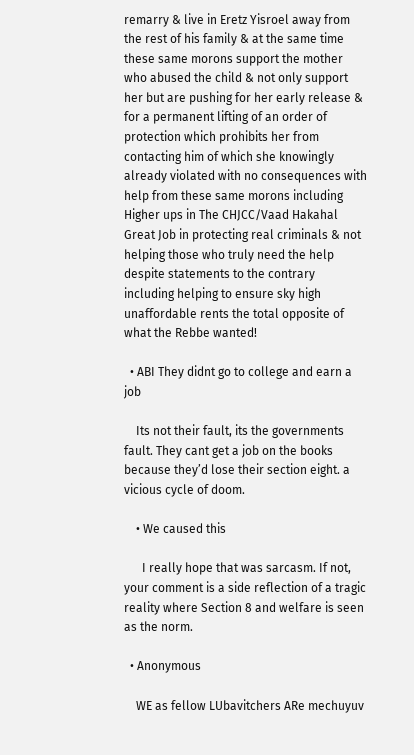remarry & live in Eretz Yisroel away from the rest of his family & at the same time these same morons support the mother who abused the child & not only support her but are pushing for her early release & for a permanent lifting of an order of protection which prohibits her from contacting him of which she knowingly already violated with no consequences with help from these same morons including Higher ups in The CHJCC/Vaad Hakahal Great Job in protecting real criminals & not helping those who truly need the help despite statements to the contrary including helping to ensure sky high unaffordable rents the total opposite of what the Rebbe wanted!

  • ABI They didnt go to college and earn a job

    Its not their fault, its the governments fault. They cant get a job on the books because they’d lose their section eight. a vicious cycle of doom.

    • We caused this

      I really hope that was sarcasm. If not, your comment is a side reflection of a tragic reality where Section 8 and welfare is seen as the norm.

  • Anonymous

    WE as fellow LUbavitchers ARe mechuyuv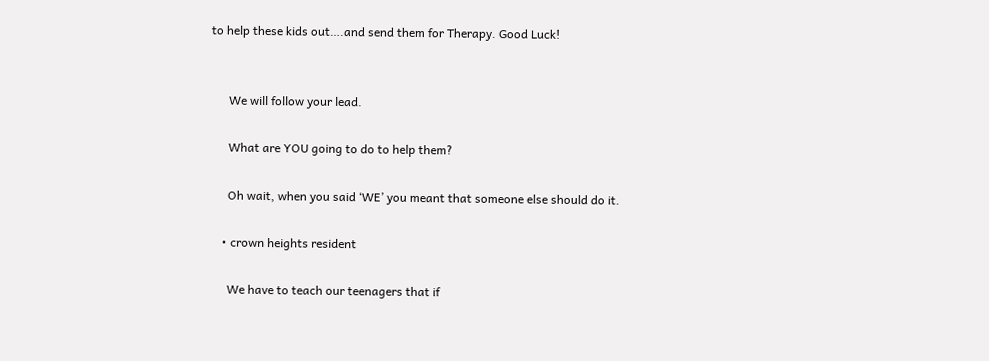to help these kids out….and send them for Therapy. Good Luck!


      We will follow your lead.

      What are YOU going to do to help them?

      Oh wait, when you said ‘WE’ you meant that someone else should do it.

    • crown heights resident

      We have to teach our teenagers that if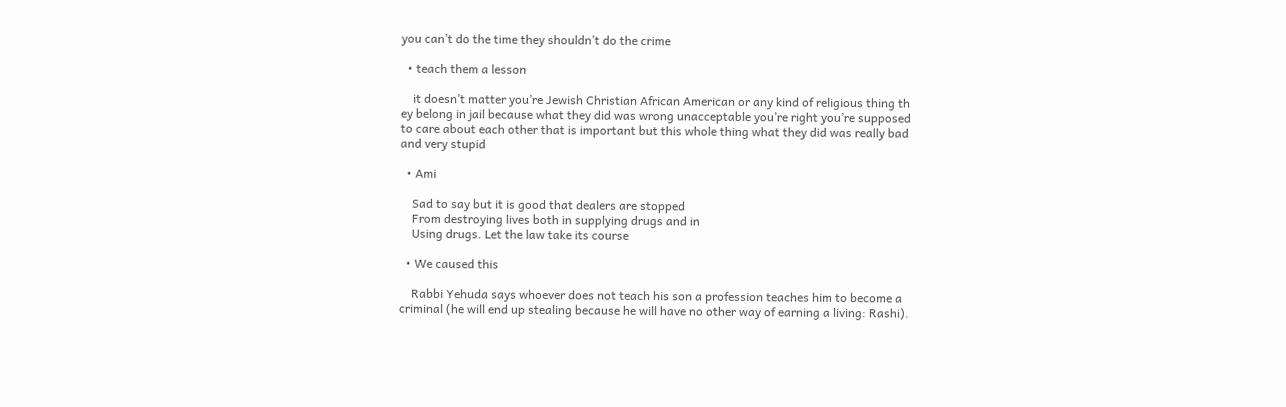you can’t do the time they shouldn’t do the crime

  • teach them a lesson

    it doesn’t matter you’re Jewish Christian African American or any kind of religious thing th ey belong in jail because what they did was wrong unacceptable you’re right you’re supposed to care about each other that is important but this whole thing what they did was really bad and very stupid

  • Ami

    Sad to say but it is good that dealers are stopped
    From destroying lives both in supplying drugs and in
    Using drugs. Let the law take its course

  • We caused this

    Rabbi Yehuda says whoever does not teach his son a profession teaches him to become a criminal (he will end up stealing because he will have no other way of earning a living: Rashi).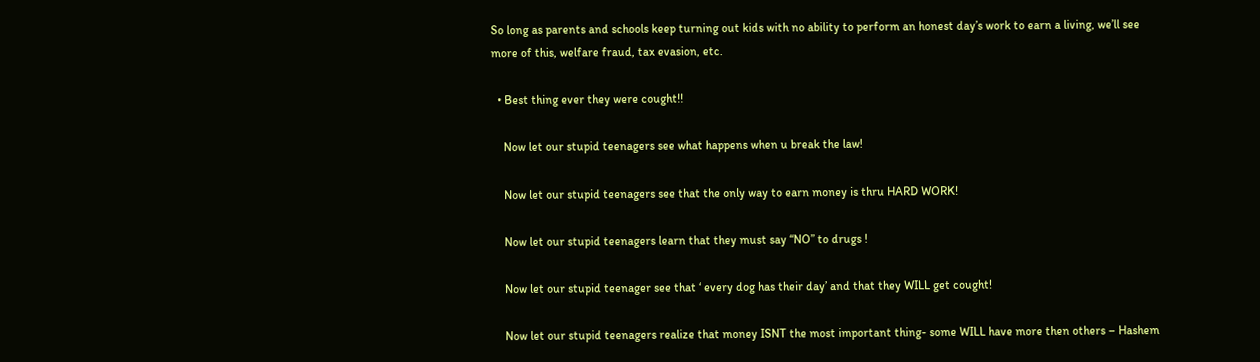So long as parents and schools keep turning out kids with no ability to perform an honest day’s work to earn a living, we’ll see more of this, welfare fraud, tax evasion, etc.

  • Best thing ever they were cought!!

    Now let our stupid teenagers see what happens when u break the law!

    Now let our stupid teenagers see that the only way to earn money is thru HARD WORK!

    Now let our stupid teenagers learn that they must say “NO” to drugs !

    Now let our stupid teenager see that ‘ every dog has their day’ and that they WILL get cought!

    Now let our stupid teenagers realize that money ISNT the most important thing- some WILL have more then others – Hashem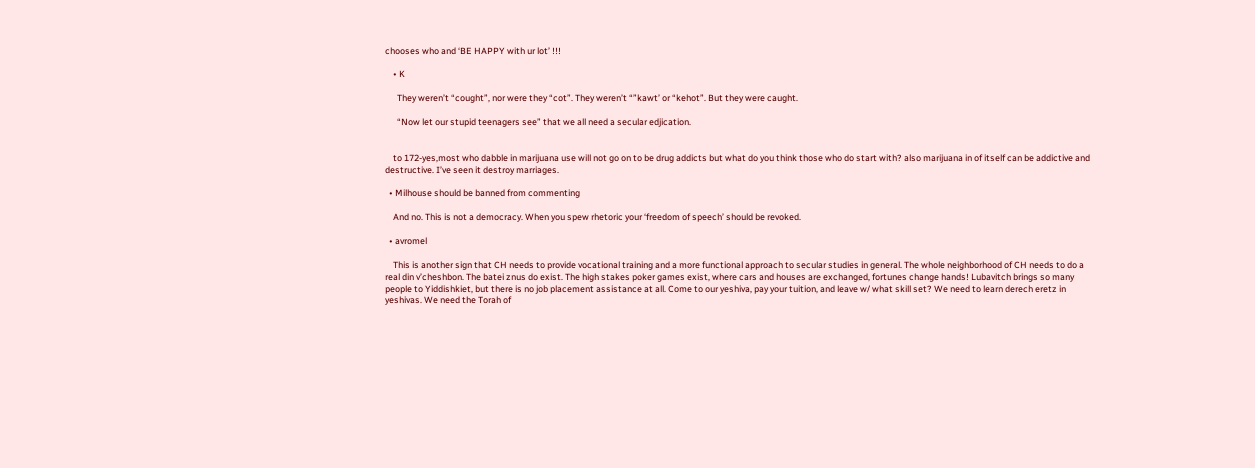chooses who and ‘BE HAPPY with ur lot’ !!!

    • K

      They weren’t “cought”, nor were they “cot”. They weren’t “”kawt’ or “kehot”. But they were caught.

      “Now let our stupid teenagers see” that we all need a secular edjication.


    to 172-yes,most who dabble in marijuana use will not go on to be drug addicts but what do you think those who do start with? also marijuana in of itself can be addictive and destructive. I’ve seen it destroy marriages.

  • Milhouse should be banned from commenting

    And no. This is not a democracy. When you spew rhetoric your ‘freedom of speech’ should be revoked.

  • avromel

    This is another sign that CH needs to provide vocational training and a more functional approach to secular studies in general. The whole neighborhood of CH needs to do a real din v’cheshbon. The batei znus do exist. The high stakes poker games exist, where cars and houses are exchanged, fortunes change hands! Lubavitch brings so many people to Yiddishkiet, but there is no job placement assistance at all. Come to our yeshiva, pay your tuition, and leave w/ what skill set? We need to learn derech eretz in yeshivas. We need the Torah of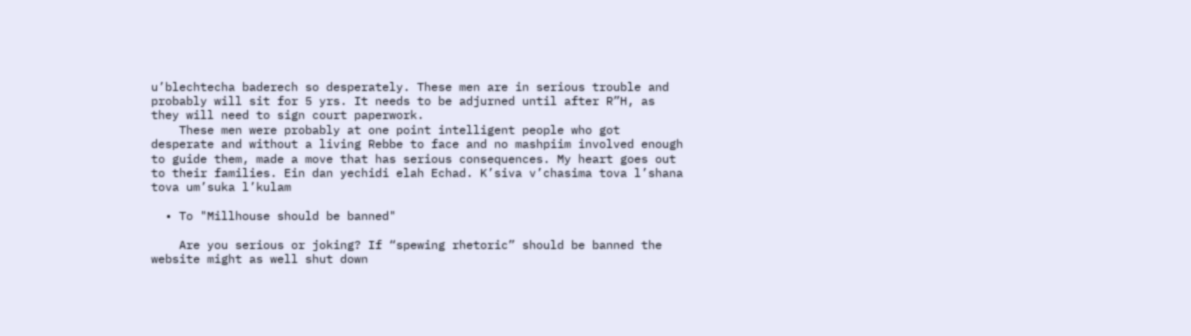u’blechtecha baderech so desperately. These men are in serious trouble and probably will sit for 5 yrs. It needs to be adjurned until after R”H, as they will need to sign court paperwork.
    These men were probably at one point intelligent people who got desperate and without a living Rebbe to face and no mashpiim involved enough to guide them, made a move that has serious consequences. My heart goes out to their families. Ein dan yechidi elah Echad. K’siva v’chasima tova l’shana tova um’suka l’kulam

  • To "Millhouse should be banned"

    Are you serious or joking? If “spewing rhetoric” should be banned the website might as well shut down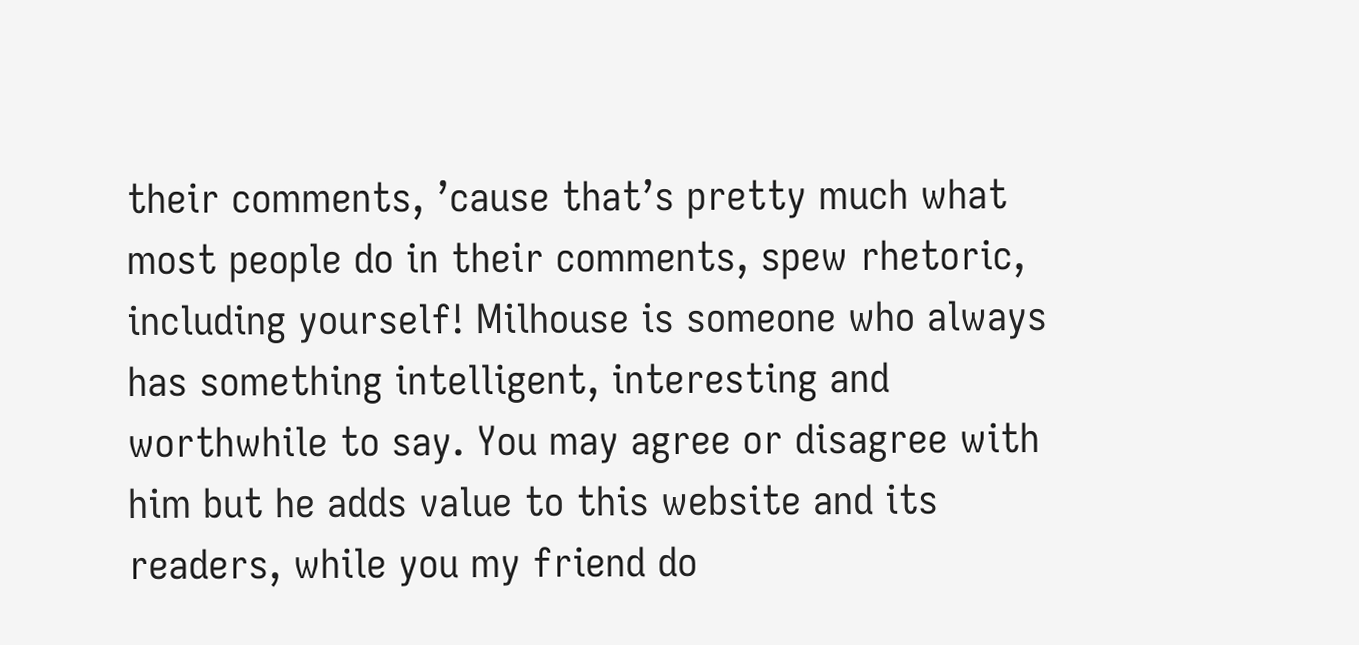their comments, ’cause that’s pretty much what most people do in their comments, spew rhetoric, including yourself! Milhouse is someone who always has something intelligent, interesting and worthwhile to say. You may agree or disagree with him but he adds value to this website and its readers, while you my friend do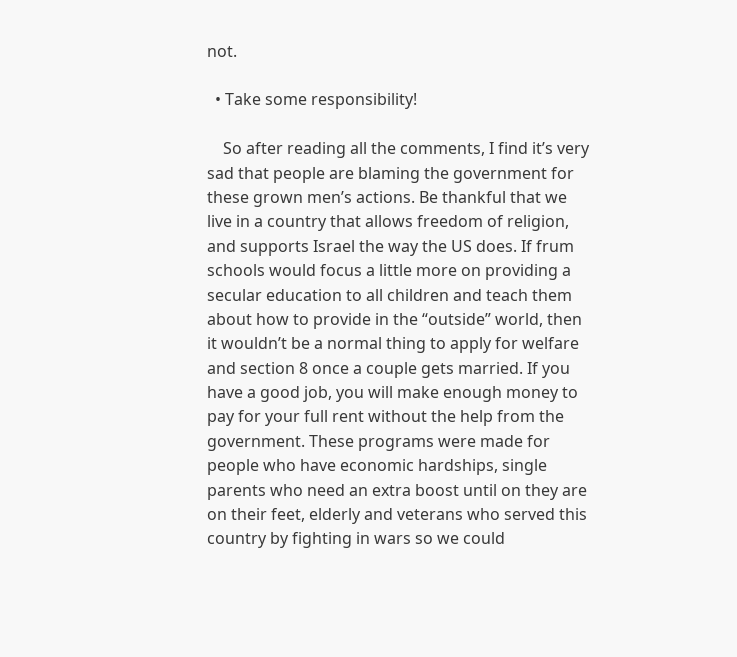not.

  • Take some responsibility!

    So after reading all the comments, I find it’s very sad that people are blaming the government for these grown men’s actions. Be thankful that we live in a country that allows freedom of religion, and supports Israel the way the US does. If frum schools would focus a little more on providing a secular education to all children and teach them about how to provide in the “outside” world, then it wouldn’t be a normal thing to apply for welfare and section 8 once a couple gets married. If you have a good job, you will make enough money to pay for your full rent without the help from the government. These programs were made for people who have economic hardships, single parents who need an extra boost until on they are on their feet, elderly and veterans who served this country by fighting in wars so we could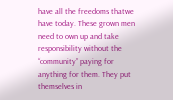have all the freedoms thatwe have today. These grown men need to own up and take responsibility without the “community” paying for anything for them. They put themselves in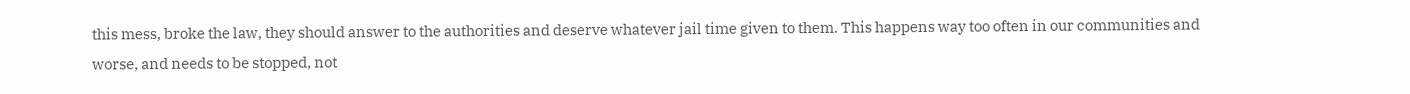this mess, broke the law, they should answer to the authorities and deserve whatever jail time given to them. This happens way too often in our communities and worse, and needs to be stopped, not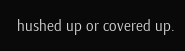hushed up or covered up.